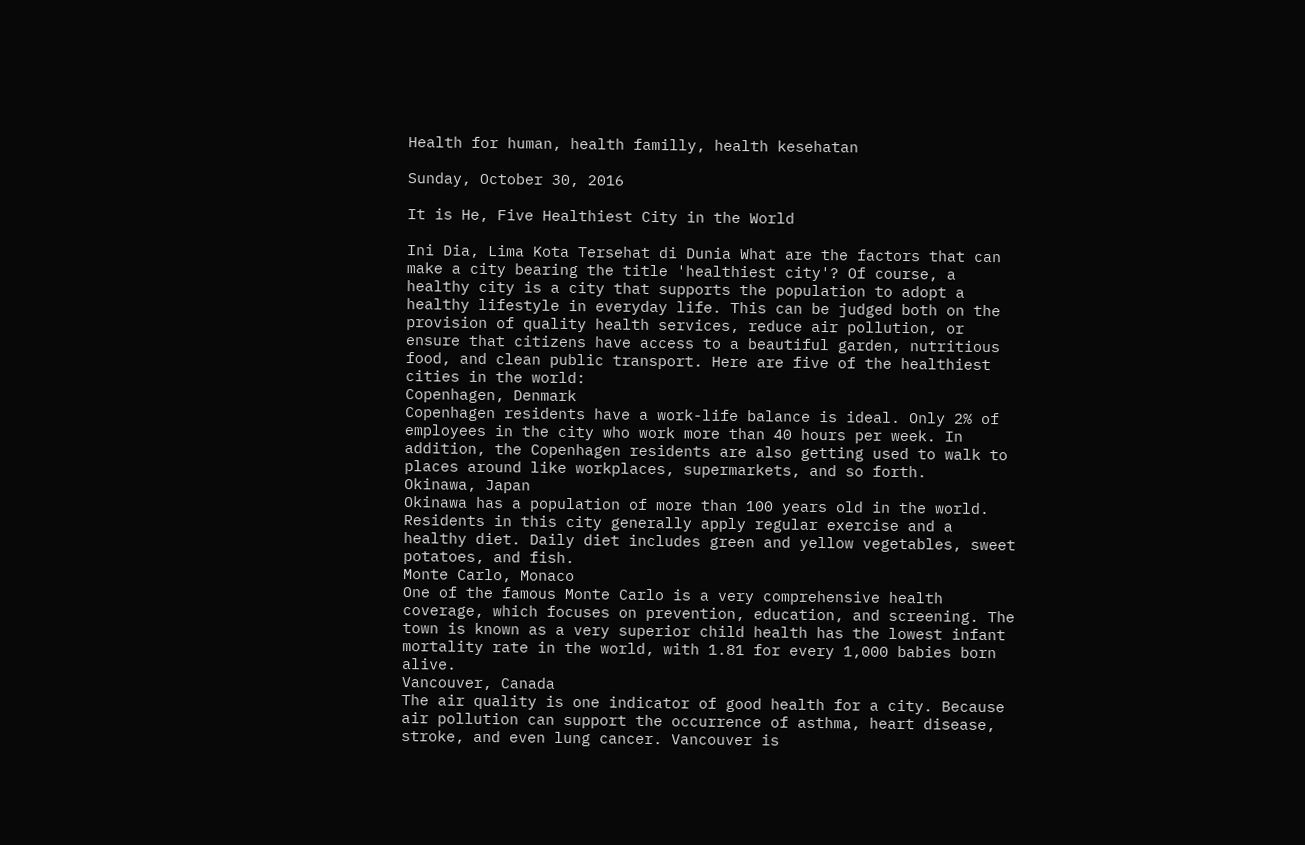Health for human, health familly, health kesehatan

Sunday, October 30, 2016

It is He, Five Healthiest City in the World

Ini Dia, Lima Kota Tersehat di Dunia What are the factors that can make a city bearing the title 'healthiest city'? Of course, a healthy city is a city that supports the population to adopt a healthy lifestyle in everyday life. This can be judged both on the provision of quality health services, reduce air pollution, or ensure that citizens have access to a beautiful garden, nutritious food, and clean public transport. Here are five of the healthiest cities in the world:
Copenhagen, Denmark
Copenhagen residents have a work-life balance is ideal. Only 2% of employees in the city who work more than 40 hours per week. In addition, the Copenhagen residents are also getting used to walk to places around like workplaces, supermarkets, and so forth.
Okinawa, Japan
Okinawa has a population of more than 100 years old in the world. Residents in this city generally apply regular exercise and a healthy diet. Daily diet includes green and yellow vegetables, sweet potatoes, and fish.
Monte Carlo, Monaco
One of the famous Monte Carlo is a very comprehensive health coverage, which focuses on prevention, education, and screening. The town is known as a very superior child health has the lowest infant mortality rate in the world, with 1.81 for every 1,000 babies born alive.
Vancouver, Canada
The air quality is one indicator of good health for a city. Because air pollution can support the occurrence of asthma, heart disease, stroke, and even lung cancer. Vancouver is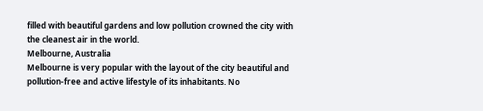filled with beautiful gardens and low pollution crowned the city with the cleanest air in the world.
Melbourne, Australia
Melbourne is very popular with the layout of the city beautiful and pollution-free and active lifestyle of its inhabitants. No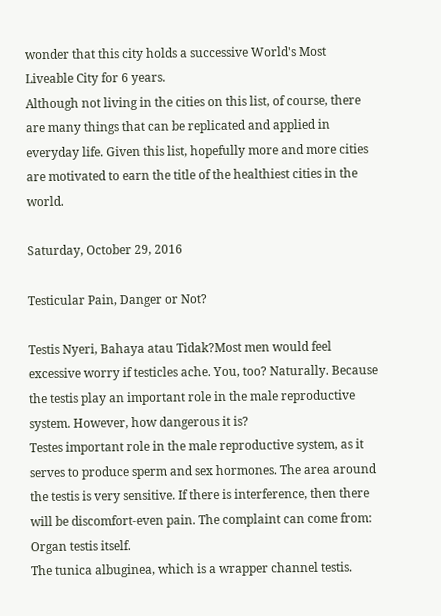wonder that this city holds a successive World's Most Liveable City for 6 years.
Although not living in the cities on this list, of course, there are many things that can be replicated and applied in everyday life. Given this list, hopefully more and more cities are motivated to earn the title of the healthiest cities in the world.

Saturday, October 29, 2016

Testicular Pain, Danger or Not?

Testis Nyeri, Bahaya atau Tidak?Most men would feel excessive worry if testicles ache. You, too? Naturally. Because the testis play an important role in the male reproductive system. However, how dangerous it is?
Testes important role in the male reproductive system, as it serves to produce sperm and sex hormones. The area around the testis is very sensitive. If there is interference, then there will be discomfort-even pain. The complaint can come from:
Organ testis itself.
The tunica albuginea, which is a wrapper channel testis.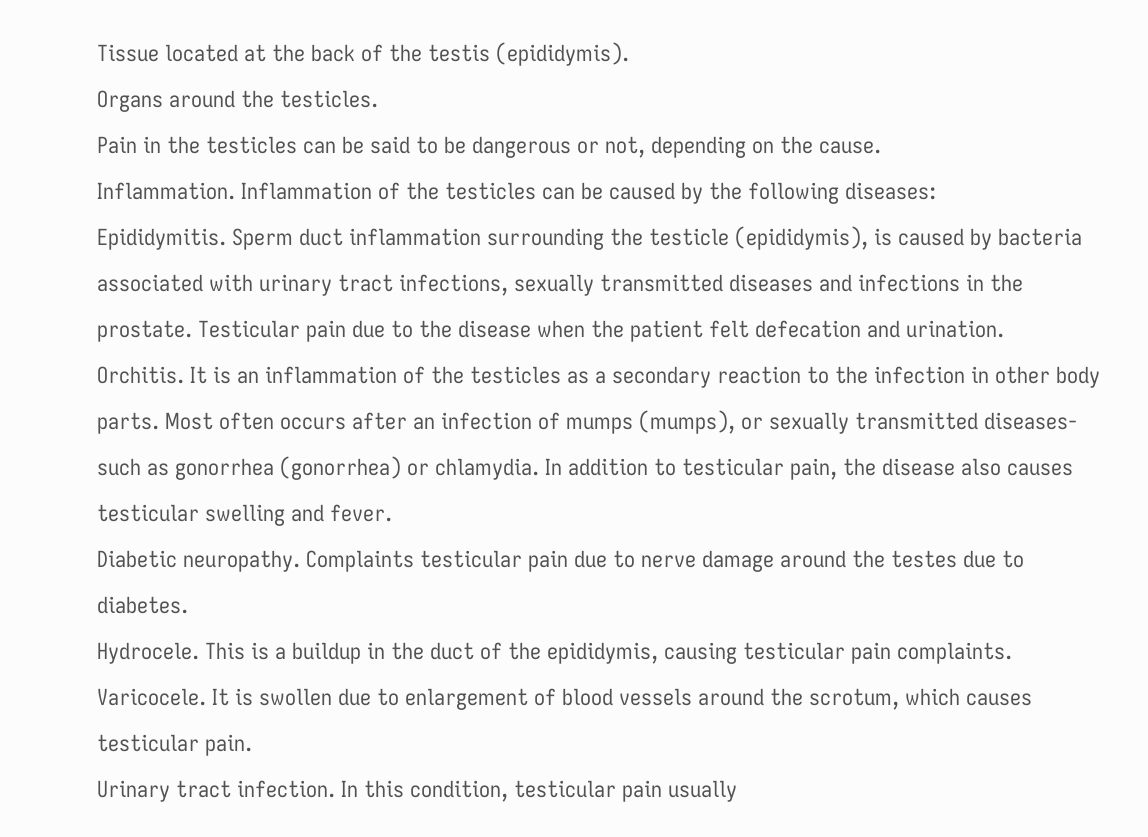Tissue located at the back of the testis (epididymis).
Organs around the testicles.
Pain in the testicles can be said to be dangerous or not, depending on the cause.
Inflammation. Inflammation of the testicles can be caused by the following diseases:
Epididymitis. Sperm duct inflammation surrounding the testicle (epididymis), is caused by bacteria associated with urinary tract infections, sexually transmitted diseases and infections in the prostate. Testicular pain due to the disease when the patient felt defecation and urination.
Orchitis. It is an inflammation of the testicles as a secondary reaction to the infection in other body parts. Most often occurs after an infection of mumps (mumps), or sexually transmitted diseases-such as gonorrhea (gonorrhea) or chlamydia. In addition to testicular pain, the disease also causes testicular swelling and fever.
Diabetic neuropathy. Complaints testicular pain due to nerve damage around the testes due to diabetes.
Hydrocele. This is a buildup in the duct of the epididymis, causing testicular pain complaints.
Varicocele. It is swollen due to enlargement of blood vessels around the scrotum, which causes testicular pain.
Urinary tract infection. In this condition, testicular pain usually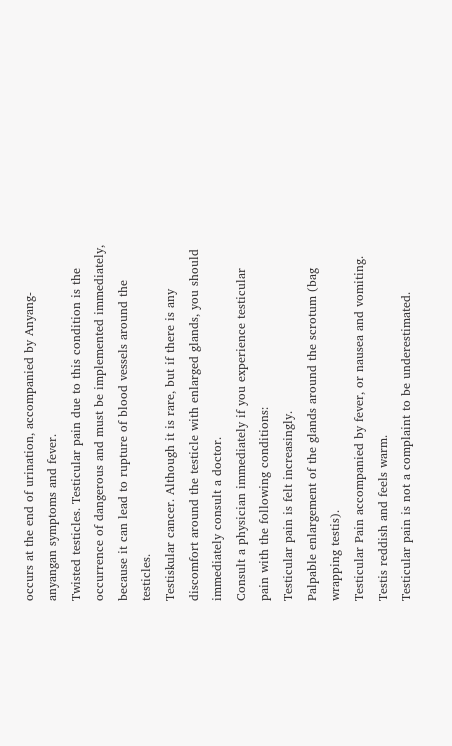occurs at the end of urination, accompanied by Anyang-anyangan symptoms and fever.
Twisted testicles. Testicular pain due to this condition is the occurrence of dangerous and must be implemented immediately, because it can lead to rupture of blood vessels around the testicles.
Testiskular cancer. Although it is rare, but if there is any discomfort around the testicle with enlarged glands, you should immediately consult a doctor.
Consult a physician immediately if you experience testicular pain with the following conditions:
Testicular pain is felt increasingly.
Palpable enlargement of the glands around the scrotum (bag wrapping testis).
Testicular Pain accompanied by fever, or nausea and vomiting.
Testis reddish and feels warm.
Testicular pain is not a complaint to be underestimated.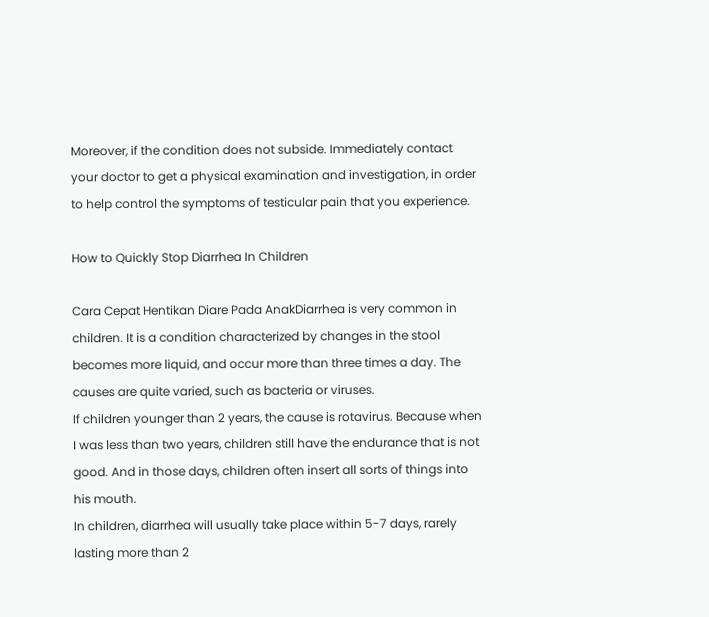Moreover, if the condition does not subside. Immediately contact your doctor to get a physical examination and investigation, in order to help control the symptoms of testicular pain that you experience.

How to Quickly Stop Diarrhea In Children

Cara Cepat Hentikan Diare Pada AnakDiarrhea is very common in children. It is a condition characterized by changes in the stool becomes more liquid, and occur more than three times a day. The causes are quite varied, such as bacteria or viruses.
If children younger than 2 years, the cause is rotavirus. Because when I was less than two years, children still have the endurance that is not good. And in those days, children often insert all sorts of things into his mouth.
In children, diarrhea will usually take place within 5-7 days, rarely lasting more than 2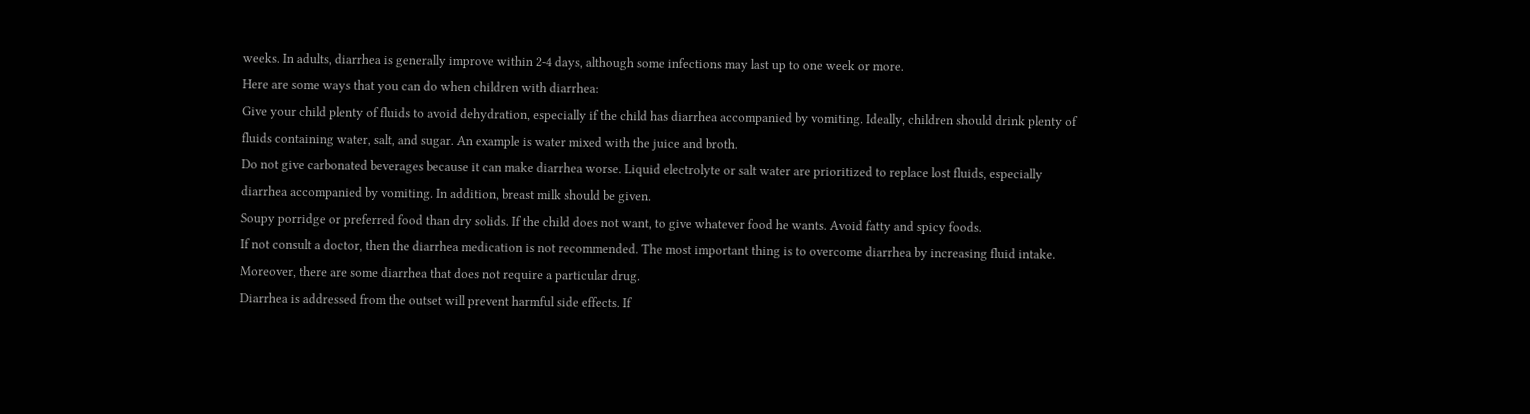weeks. In adults, diarrhea is generally improve within 2-4 days, although some infections may last up to one week or more.
Here are some ways that you can do when children with diarrhea:
Give your child plenty of fluids to avoid dehydration, especially if the child has diarrhea accompanied by vomiting. Ideally, children should drink plenty of fluids containing water, salt, and sugar. An example is water mixed with the juice and broth.
Do not give carbonated beverages because it can make diarrhea worse. Liquid electrolyte or salt water are prioritized to replace lost fluids, especially diarrhea accompanied by vomiting. In addition, breast milk should be given.
Soupy porridge or preferred food than dry solids. If the child does not want, to give whatever food he wants. Avoid fatty and spicy foods.
If not consult a doctor, then the diarrhea medication is not recommended. The most important thing is to overcome diarrhea by increasing fluid intake. Moreover, there are some diarrhea that does not require a particular drug.
Diarrhea is addressed from the outset will prevent harmful side effects. If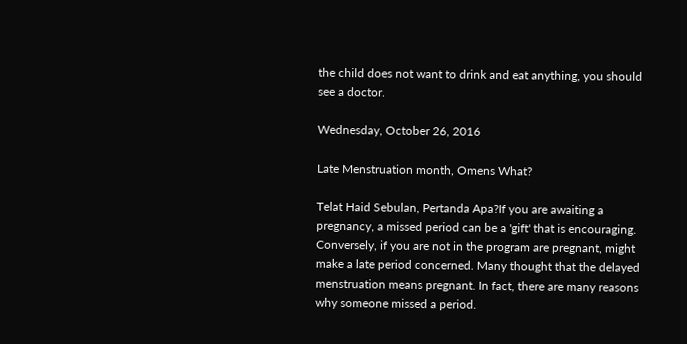the child does not want to drink and eat anything, you should see a doctor.

Wednesday, October 26, 2016

Late Menstruation month, Omens What?

Telat Haid Sebulan, Pertanda Apa?If you are awaiting a pregnancy, a missed period can be a 'gift' that is encouraging. Conversely, if you are not in the program are pregnant, might make a late period concerned. Many thought that the delayed menstruation means pregnant. In fact, there are many reasons why someone missed a period.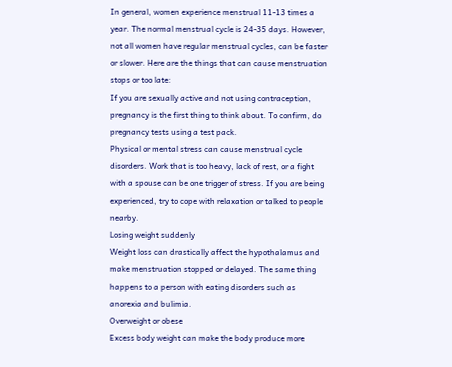In general, women experience menstrual 11-13 times a year. The normal menstrual cycle is 24-35 days. However, not all women have regular menstrual cycles, can be faster or slower. Here are the things that can cause menstruation stops or too late:
If you are sexually active and not using contraception, pregnancy is the first thing to think about. To confirm, do pregnancy tests using a test pack.
Physical or mental stress can cause menstrual cycle disorders. Work that is too heavy, lack of rest, or a fight with a spouse can be one trigger of stress. If you are being experienced, try to cope with relaxation or talked to people nearby.
Losing weight suddenly
Weight loss can drastically affect the hypothalamus and make menstruation stopped or delayed. The same thing happens to a person with eating disorders such as anorexia and bulimia.
Overweight or obese
Excess body weight can make the body produce more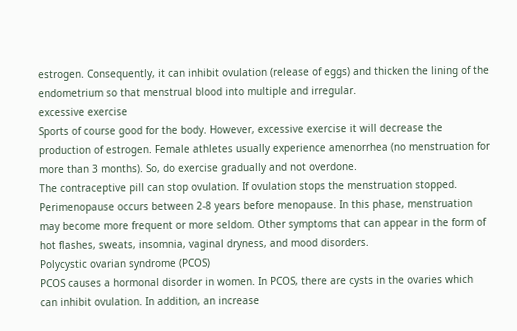estrogen. Consequently, it can inhibit ovulation (release of eggs) and thicken the lining of the endometrium so that menstrual blood into multiple and irregular.
excessive exercise
Sports of course good for the body. However, excessive exercise it will decrease the production of estrogen. Female athletes usually experience amenorrhea (no menstruation for more than 3 months). So, do exercise gradually and not overdone.
The contraceptive pill can stop ovulation. If ovulation stops the menstruation stopped.
Perimenopause occurs between 2-8 years before menopause. In this phase, menstruation may become more frequent or more seldom. Other symptoms that can appear in the form of hot flashes, sweats, insomnia, vaginal dryness, and mood disorders.
Polycystic ovarian syndrome (PCOS)
PCOS causes a hormonal disorder in women. In PCOS, there are cysts in the ovaries which can inhibit ovulation. In addition, an increase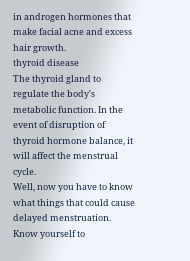in androgen hormones that make facial acne and excess hair growth.
thyroid disease
The thyroid gland to regulate the body's metabolic function. In the event of disruption of thyroid hormone balance, it will affect the menstrual cycle.
Well, now you have to know what things that could cause delayed menstruation. Know yourself to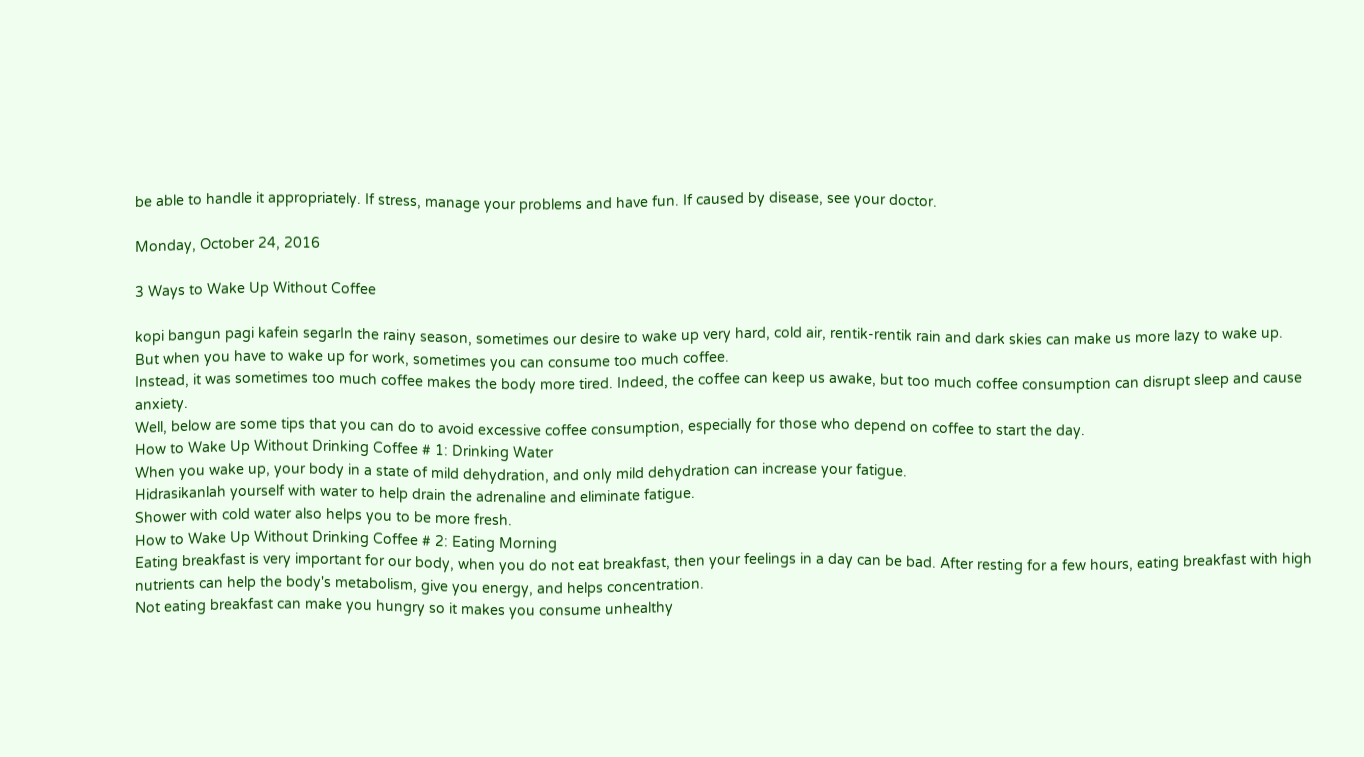be able to handle it appropriately. If stress, manage your problems and have fun. If caused by disease, see your doctor.

Monday, October 24, 2016

3 Ways to Wake Up Without Coffee

kopi bangun pagi kafein segarIn the rainy season, sometimes our desire to wake up very hard, cold air, rentik-rentik rain and dark skies can make us more lazy to wake up.
But when you have to wake up for work, sometimes you can consume too much coffee.
Instead, it was sometimes too much coffee makes the body more tired. Indeed, the coffee can keep us awake, but too much coffee consumption can disrupt sleep and cause anxiety.
Well, below are some tips that you can do to avoid excessive coffee consumption, especially for those who depend on coffee to start the day.
How to Wake Up Without Drinking Coffee # 1: Drinking Water
When you wake up, your body in a state of mild dehydration, and only mild dehydration can increase your fatigue.
Hidrasikanlah yourself with water to help drain the adrenaline and eliminate fatigue.
Shower with cold water also helps you to be more fresh.
How to Wake Up Without Drinking Coffee # 2: Eating Morning
Eating breakfast is very important for our body, when you do not eat breakfast, then your feelings in a day can be bad. After resting for a few hours, eating breakfast with high nutrients can help the body's metabolism, give you energy, and helps concentration.
Not eating breakfast can make you hungry so it makes you consume unhealthy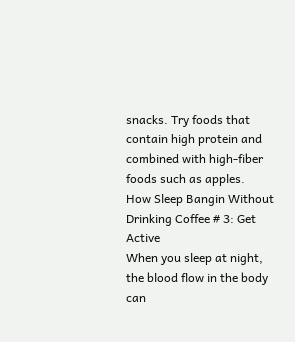snacks. Try foods that contain high protein and combined with high-fiber foods such as apples.
How Sleep Bangin Without Drinking Coffee # 3: Get Active
When you sleep at night, the blood flow in the body can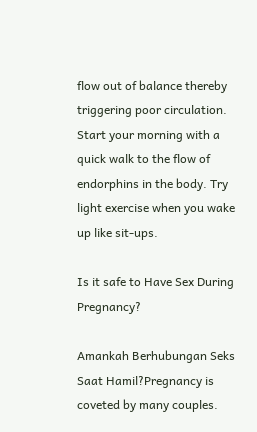flow out of balance thereby triggering poor circulation. Start your morning with a quick walk to the flow of endorphins in the body. Try light exercise when you wake up like sit-ups.

Is it safe to Have Sex During Pregnancy?

Amankah Berhubungan Seks Saat Hamil?Pregnancy is coveted by many couples.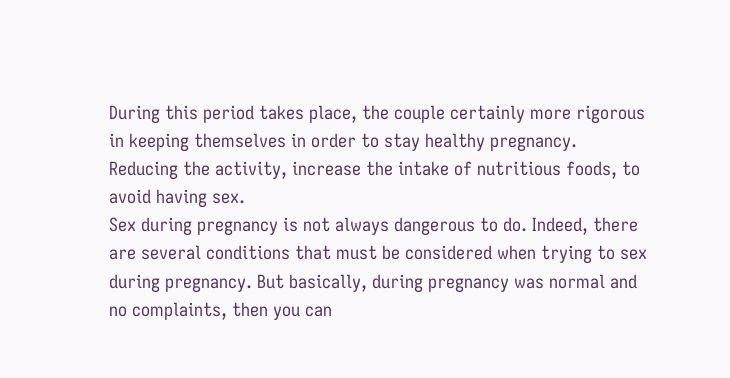During this period takes place, the couple certainly more rigorous in keeping themselves in order to stay healthy pregnancy. Reducing the activity, increase the intake of nutritious foods, to avoid having sex.
Sex during pregnancy is not always dangerous to do. Indeed, there are several conditions that must be considered when trying to sex during pregnancy. But basically, during pregnancy was normal and no complaints, then you can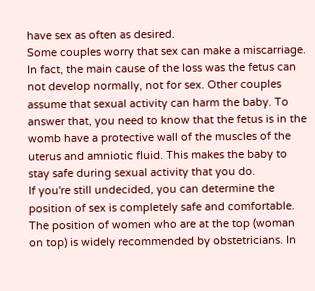have sex as often as desired.
Some couples worry that sex can make a miscarriage. In fact, the main cause of the loss was the fetus can not develop normally, not for sex. Other couples assume that sexual activity can harm the baby. To answer that, you need to know that the fetus is in the womb have a protective wall of the muscles of the uterus and amniotic fluid. This makes the baby to stay safe during sexual activity that you do.
If you're still undecided, you can determine the position of sex is completely safe and comfortable. The position of women who are at the top (woman on top) is widely recommended by obstetricians. In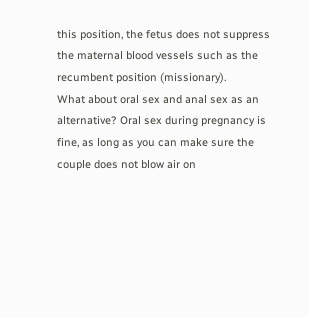this position, the fetus does not suppress the maternal blood vessels such as the recumbent position (missionary).
What about oral sex and anal sex as an alternative? Oral sex during pregnancy is fine, as long as you can make sure the couple does not blow air on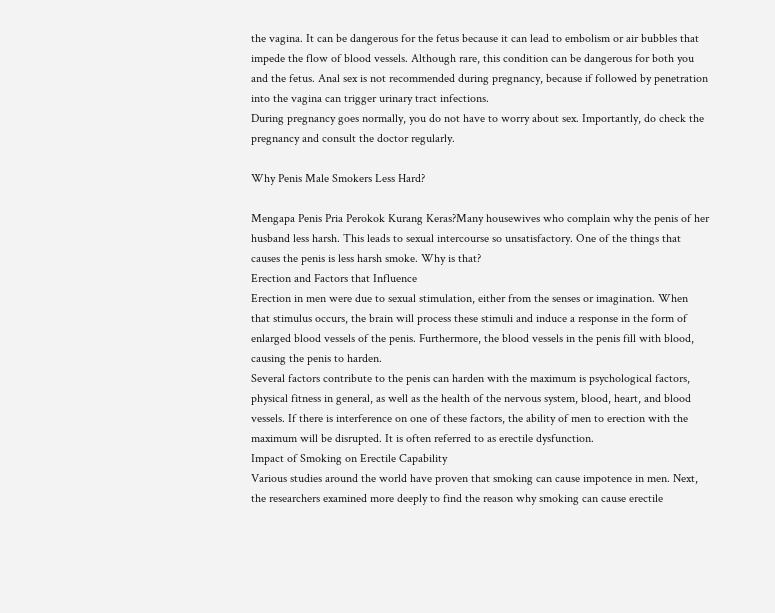the vagina. It can be dangerous for the fetus because it can lead to embolism or air bubbles that impede the flow of blood vessels. Although rare, this condition can be dangerous for both you and the fetus. Anal sex is not recommended during pregnancy, because if followed by penetration into the vagina can trigger urinary tract infections.
During pregnancy goes normally, you do not have to worry about sex. Importantly, do check the pregnancy and consult the doctor regularly.

Why Penis Male Smokers Less Hard?

Mengapa Penis Pria Perokok Kurang Keras?Many housewives who complain why the penis of her husband less harsh. This leads to sexual intercourse so unsatisfactory. One of the things that causes the penis is less harsh smoke. Why is that?
Erection and Factors that Influence
Erection in men were due to sexual stimulation, either from the senses or imagination. When that stimulus occurs, the brain will process these stimuli and induce a response in the form of enlarged blood vessels of the penis. Furthermore, the blood vessels in the penis fill with blood, causing the penis to harden.
Several factors contribute to the penis can harden with the maximum is psychological factors, physical fitness in general, as well as the health of the nervous system, blood, heart, and blood vessels. If there is interference on one of these factors, the ability of men to erection with the maximum will be disrupted. It is often referred to as erectile dysfunction.
Impact of Smoking on Erectile Capability
Various studies around the world have proven that smoking can cause impotence in men. Next, the researchers examined more deeply to find the reason why smoking can cause erectile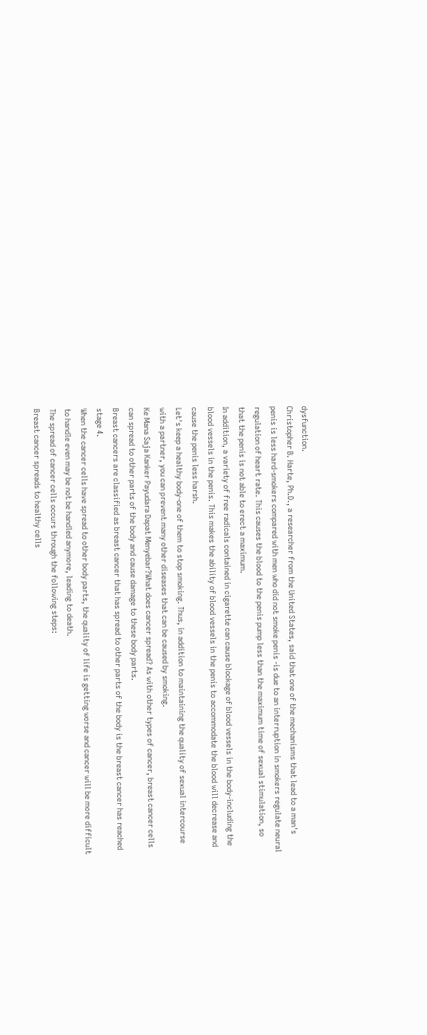dysfunction.
Christopher B. Harte, Ph.D., a researcher from the United States, said that one of the mechanisms that lead to a man's penis is less hard-smokers compared with men who did not smoke penis -is due to an interruption in smokers regulate neural regulation of heart rate. This causes the blood to the penis pump less than the maximum time of sexual stimulation, so that the penis is not able to erect a maximum.
In addition, a variety of free radicals contained in cigarette can cause blockage of blood vessels in the body-including the blood vessels in the penis. This makes the ability of blood vessels in the penis to accommodate the blood will decrease and cause the penis less harsh.
Let's keep a healthy body-one of them to stop smoking. Thus, in addition to maintaining the quality of sexual intercourse with a partner, you can prevent many other diseases that can be caused by smoking.
Ke Mana Saja Kanker Payudara Dapat Menyebar?What does cancer spread? As with other types of cancer, breast cancer cells can spread to other parts of the body and cause damage to these body parts.
Breast cancers are classified as breast cancer that has spread to other parts of the body is the breast cancer has reached stage 4.
When the cancer cells have spread to other body parts, the quality of life is getting worse and cancer will be more difficult to handle even may be not be handled anymore, leading to death.
The spread of cancer cells occurs through the following steps:
Breast cancer spreads to healthy cells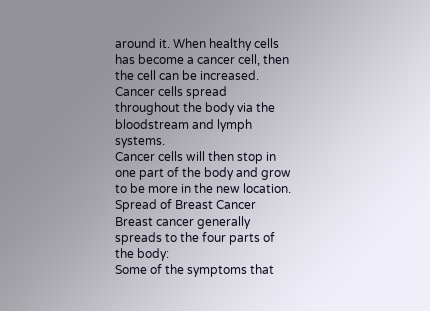around it. When healthy cells has become a cancer cell, then the cell can be increased.
Cancer cells spread throughout the body via the bloodstream and lymph systems.
Cancer cells will then stop in one part of the body and grow to be more in the new location.
Spread of Breast Cancer
Breast cancer generally spreads to the four parts of the body:
Some of the symptoms that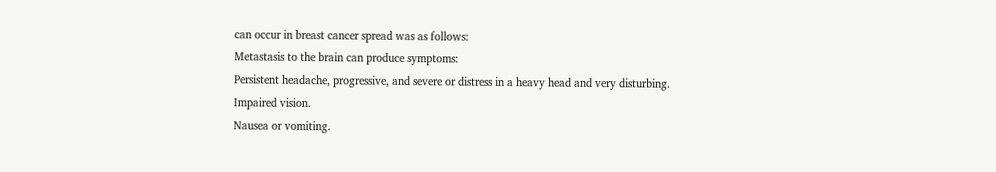can occur in breast cancer spread was as follows:
Metastasis to the brain can produce symptoms:
Persistent headache, progressive, and severe or distress in a heavy head and very disturbing.
Impaired vision.
Nausea or vomiting.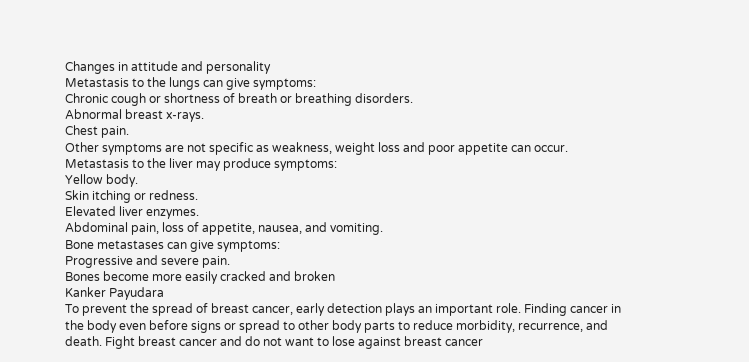Changes in attitude and personality
Metastasis to the lungs can give symptoms:
Chronic cough or shortness of breath or breathing disorders.
Abnormal breast x-rays.
Chest pain.
Other symptoms are not specific as weakness, weight loss and poor appetite can occur.
Metastasis to the liver may produce symptoms:
Yellow body.
Skin itching or redness.
Elevated liver enzymes.
Abdominal pain, loss of appetite, nausea, and vomiting.
Bone metastases can give symptoms:
Progressive and severe pain.
Bones become more easily cracked and broken
Kanker Payudara
To prevent the spread of breast cancer, early detection plays an important role. Finding cancer in the body even before signs or spread to other body parts to reduce morbidity, recurrence, and death. Fight breast cancer and do not want to lose against breast cancer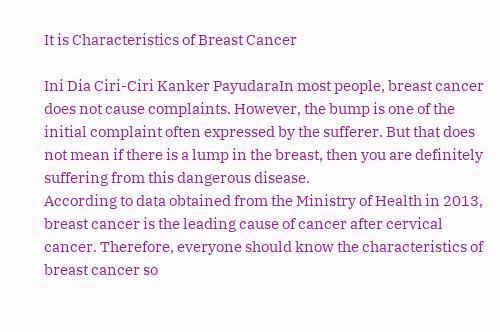It is Characteristics of Breast Cancer

Ini Dia Ciri-Ciri Kanker PayudaraIn most people, breast cancer does not cause complaints. However, the bump is one of the initial complaint often expressed by the sufferer. But that does not mean if there is a lump in the breast, then you are definitely suffering from this dangerous disease.
According to data obtained from the Ministry of Health in 2013, breast cancer is the leading cause of cancer after cervical cancer. Therefore, everyone should know the characteristics of breast cancer so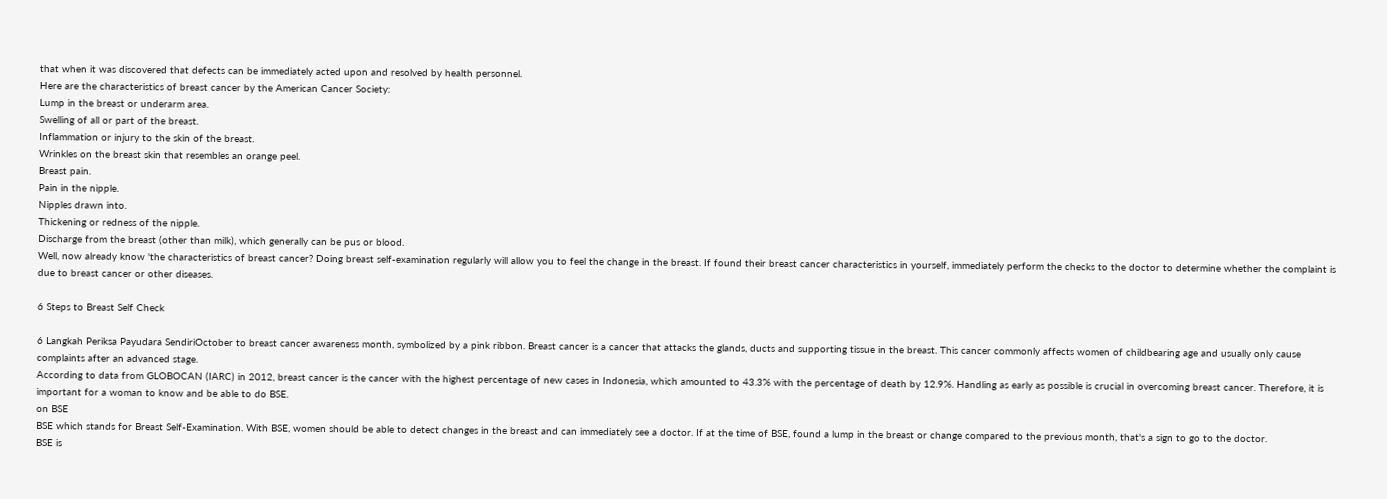that when it was discovered that defects can be immediately acted upon and resolved by health personnel.
Here are the characteristics of breast cancer by the American Cancer Society:
Lump in the breast or underarm area.
Swelling of all or part of the breast.
Inflammation or injury to the skin of the breast.
Wrinkles on the breast skin that resembles an orange peel.
Breast pain.
Pain in the nipple.
Nipples drawn into.
Thickening or redness of the nipple.
Discharge from the breast (other than milk), which generally can be pus or blood.
Well, now already know 'the characteristics of breast cancer? Doing breast self-examination regularly will allow you to feel the change in the breast. If found their breast cancer characteristics in yourself, immediately perform the checks to the doctor to determine whether the complaint is due to breast cancer or other diseases.

6 Steps to Breast Self Check

6 Langkah Periksa Payudara SendiriOctober to breast cancer awareness month, symbolized by a pink ribbon. Breast cancer is a cancer that attacks the glands, ducts and supporting tissue in the breast. This cancer commonly affects women of childbearing age and usually only cause complaints after an advanced stage.
According to data from GLOBOCAN (IARC) in 2012, breast cancer is the cancer with the highest percentage of new cases in Indonesia, which amounted to 43.3% with the percentage of death by 12.9%. Handling as early as possible is crucial in overcoming breast cancer. Therefore, it is important for a woman to know and be able to do BSE.
on BSE
BSE which stands for Breast Self-Examination. With BSE, women should be able to detect changes in the breast and can immediately see a doctor. If at the time of BSE, found a lump in the breast or change compared to the previous month, that's a sign to go to the doctor.
BSE is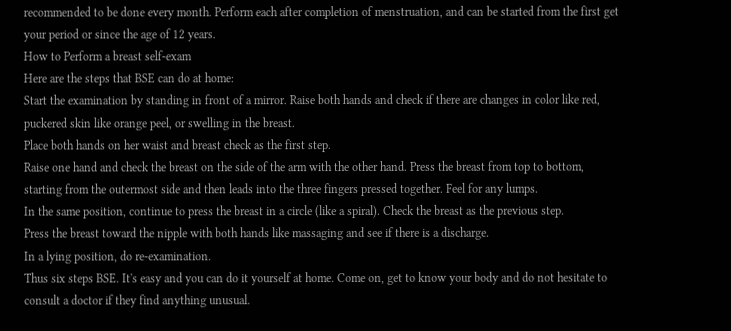recommended to be done every month. Perform each after completion of menstruation, and can be started from the first get your period or since the age of 12 years.
How to Perform a breast self-exam
Here are the steps that BSE can do at home:
Start the examination by standing in front of a mirror. Raise both hands and check if there are changes in color like red, puckered skin like orange peel, or swelling in the breast.
Place both hands on her waist and breast check as the first step.
Raise one hand and check the breast on the side of the arm with the other hand. Press the breast from top to bottom, starting from the outermost side and then leads into the three fingers pressed together. Feel for any lumps.
In the same position, continue to press the breast in a circle (like a spiral). Check the breast as the previous step.
Press the breast toward the nipple with both hands like massaging and see if there is a discharge.
In a lying position, do re-examination.
Thus six steps BSE. It's easy and you can do it yourself at home. Come on, get to know your body and do not hesitate to consult a doctor if they find anything unusual.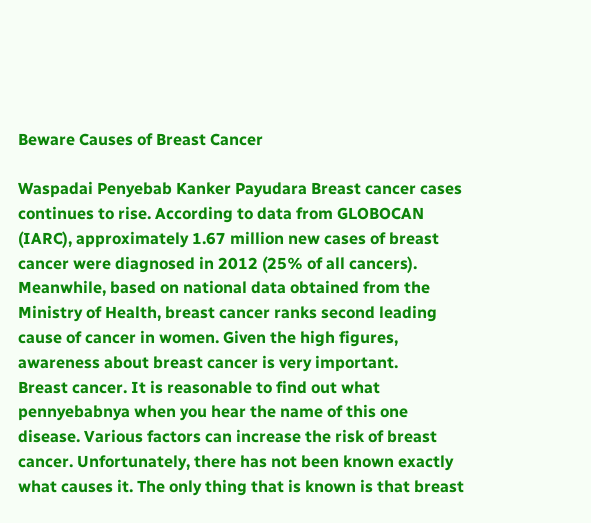Beware Causes of Breast Cancer

Waspadai Penyebab Kanker Payudara Breast cancer cases continues to rise. According to data from GLOBOCAN (IARC), approximately 1.67 million new cases of breast cancer were diagnosed in 2012 (25% of all cancers). Meanwhile, based on national data obtained from the Ministry of Health, breast cancer ranks second leading cause of cancer in women. Given the high figures, awareness about breast cancer is very important.
Breast cancer. It is reasonable to find out what pennyebabnya when you hear the name of this one disease. Various factors can increase the risk of breast cancer. Unfortunately, there has not been known exactly what causes it. The only thing that is known is that breast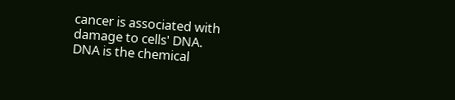cancer is associated with damage to cells' DNA.
DNA is the chemical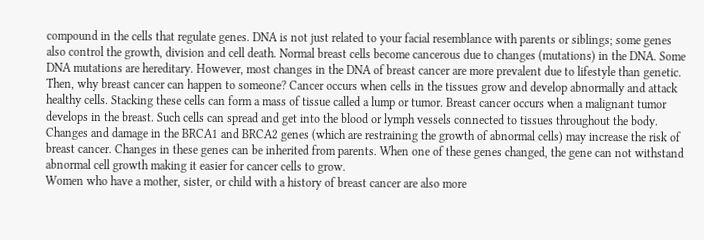compound in the cells that regulate genes. DNA is not just related to your facial resemblance with parents or siblings; some genes also control the growth, division and cell death. Normal breast cells become cancerous due to changes (mutations) in the DNA. Some DNA mutations are hereditary. However, most changes in the DNA of breast cancer are more prevalent due to lifestyle than genetic.
Then, why breast cancer can happen to someone? Cancer occurs when cells in the tissues grow and develop abnormally and attack healthy cells. Stacking these cells can form a mass of tissue called a lump or tumor. Breast cancer occurs when a malignant tumor develops in the breast. Such cells can spread and get into the blood or lymph vessels connected to tissues throughout the body.
Changes and damage in the BRCA1 and BRCA2 genes (which are restraining the growth of abnormal cells) may increase the risk of breast cancer. Changes in these genes can be inherited from parents. When one of these genes changed, the gene can not withstand abnormal cell growth making it easier for cancer cells to grow.
Women who have a mother, sister, or child with a history of breast cancer are also more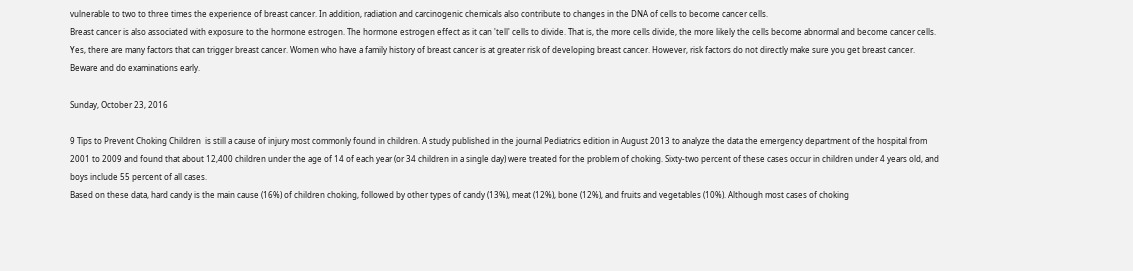vulnerable to two to three times the experience of breast cancer. In addition, radiation and carcinogenic chemicals also contribute to changes in the DNA of cells to become cancer cells.
Breast cancer is also associated with exposure to the hormone estrogen. The hormone estrogen effect as it can 'tell' cells to divide. That is, the more cells divide, the more likely the cells become abnormal and become cancer cells.
Yes, there are many factors that can trigger breast cancer. Women who have a family history of breast cancer is at greater risk of developing breast cancer. However, risk factors do not directly make sure you get breast cancer. Beware and do examinations early.

Sunday, October 23, 2016

9 Tips to Prevent Choking Children  is still a cause of injury most commonly found in children. A study published in the journal Pediatrics edition in August 2013 to analyze the data the emergency department of the hospital from 2001 to 2009 and found that about 12,400 children under the age of 14 of each year (or 34 children in a single day) were treated for the problem of choking. Sixty-two percent of these cases occur in children under 4 years old, and boys include 55 percent of all cases.
Based on these data, hard candy is the main cause (16%) of children choking, followed by other types of candy (13%), meat (12%), bone (12%), and fruits and vegetables (10%). Although most cases of choking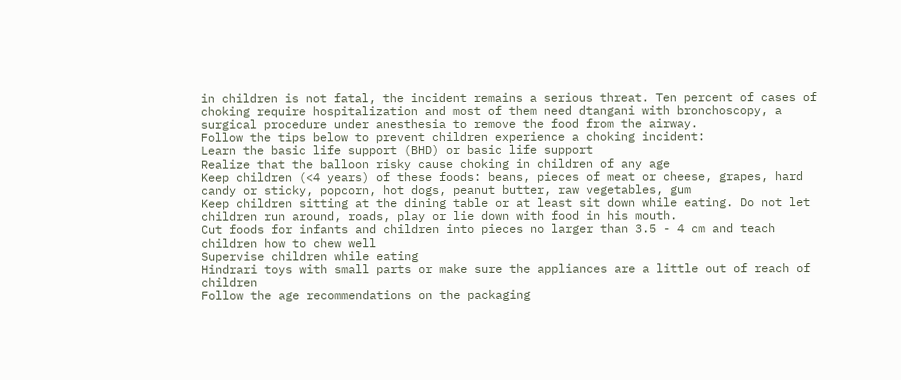in children is not fatal, the incident remains a serious threat. Ten percent of cases of choking require hospitalization and most of them need dtangani with bronchoscopy, a surgical procedure under anesthesia to remove the food from the airway.
Follow the tips below to prevent children experience a choking incident:
Learn the basic life support (BHD) or basic life support
Realize that the balloon risky cause choking in children of any age
Keep children (<4 years) of these foods: beans, pieces of meat or cheese, grapes, hard candy or sticky, popcorn, hot dogs, peanut butter, raw vegetables, gum
Keep children sitting at the dining table or at least sit down while eating. Do not let children run around, roads, play or lie down with food in his mouth.
Cut foods for infants and children into pieces no larger than 3.5 - 4 cm and teach children how to chew well
Supervise children while eating
Hindrari toys with small parts or make sure the appliances are a little out of reach of children
Follow the age recommendations on the packaging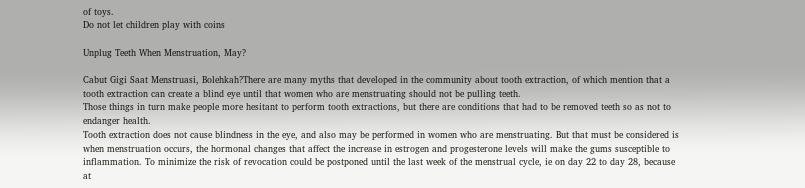of toys.
Do not let children play with coins

Unplug Teeth When Menstruation, May?

Cabut Gigi Saat Menstruasi, Bolehkah?There are many myths that developed in the community about tooth extraction, of which mention that a tooth extraction can create a blind eye until that women who are menstruating should not be pulling teeth.
Those things in turn make people more hesitant to perform tooth extractions, but there are conditions that had to be removed teeth so as not to endanger health.
Tooth extraction does not cause blindness in the eye, and also may be performed in women who are menstruating. But that must be considered is when menstruation occurs, the hormonal changes that affect the increase in estrogen and progesterone levels will make the gums susceptible to inflammation. To minimize the risk of revocation could be postponed until the last week of the menstrual cycle, ie on day 22 to day 28, because at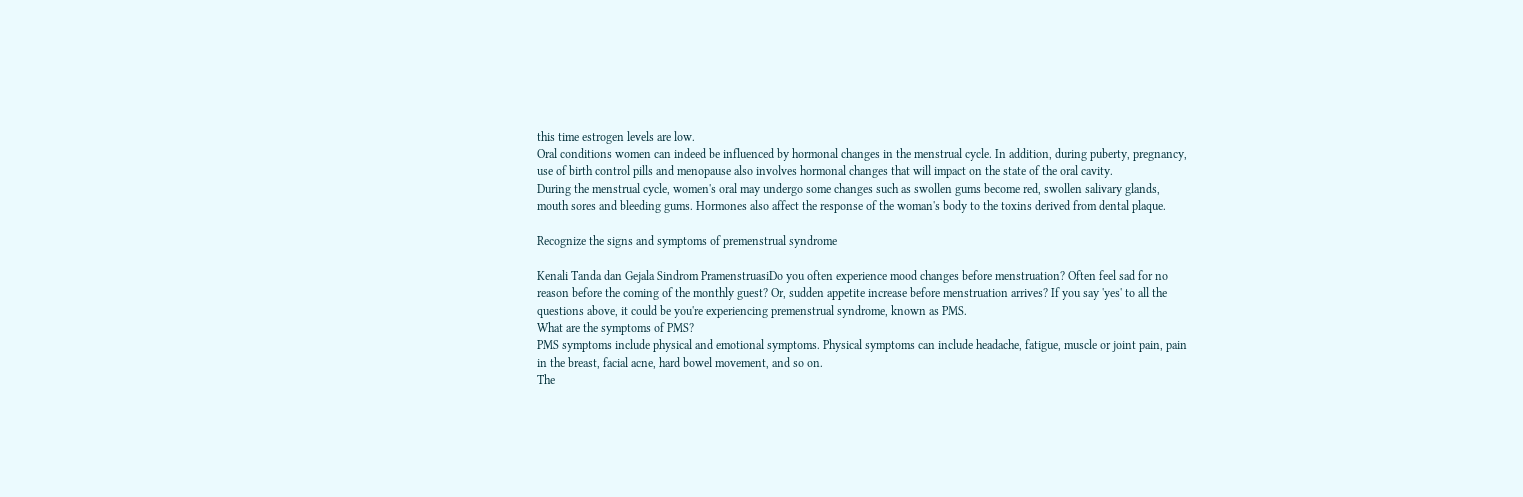this time estrogen levels are low.
Oral conditions women can indeed be influenced by hormonal changes in the menstrual cycle. In addition, during puberty, pregnancy, use of birth control pills and menopause also involves hormonal changes that will impact on the state of the oral cavity.
During the menstrual cycle, women's oral may undergo some changes such as swollen gums become red, swollen salivary glands, mouth sores and bleeding gums. Hormones also affect the response of the woman's body to the toxins derived from dental plaque.

Recognize the signs and symptoms of premenstrual syndrome

Kenali Tanda dan Gejala Sindrom PramenstruasiDo you often experience mood changes before menstruation? Often feel sad for no reason before the coming of the monthly guest? Or, sudden appetite increase before menstruation arrives? If you say 'yes' to all the questions above, it could be you're experiencing premenstrual syndrome, known as PMS.
What are the symptoms of PMS?
PMS symptoms include physical and emotional symptoms. Physical symptoms can include headache, fatigue, muscle or joint pain, pain in the breast, facial acne, hard bowel movement, and so on.
The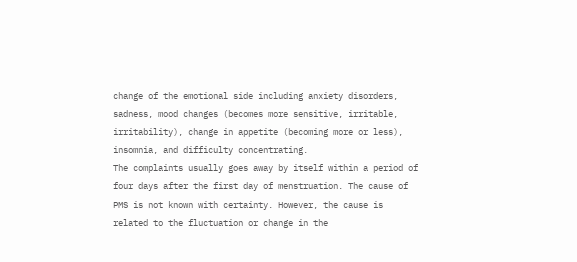change of the emotional side including anxiety disorders, sadness, mood changes (becomes more sensitive, irritable, irritability), change in appetite (becoming more or less), insomnia, and difficulty concentrating.
The complaints usually goes away by itself within a period of four days after the first day of menstruation. The cause of PMS is not known with certainty. However, the cause is related to the fluctuation or change in the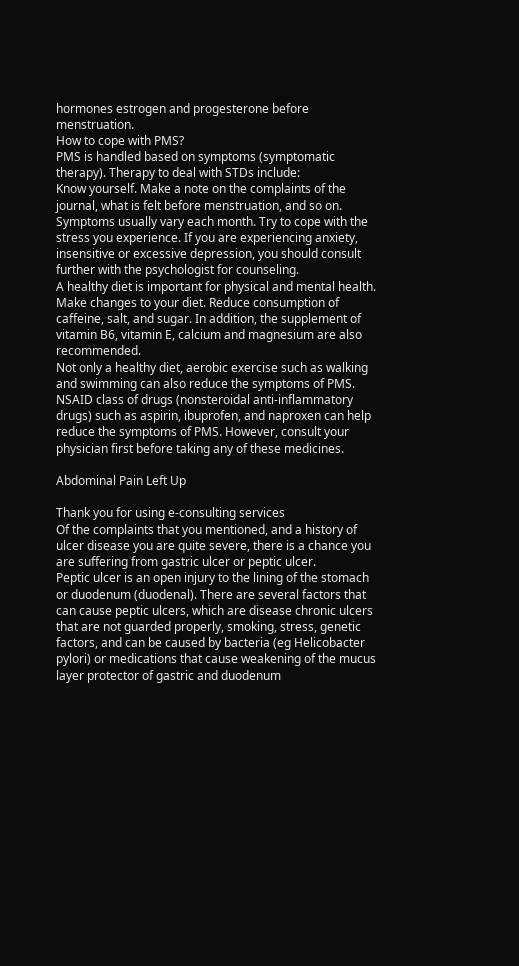hormones estrogen and progesterone before menstruation.
How to cope with PMS?
PMS is handled based on symptoms (symptomatic therapy). Therapy to deal with STDs include:
Know yourself. Make a note on the complaints of the journal, what is felt before menstruation, and so on. Symptoms usually vary each month. Try to cope with the stress you experience. If you are experiencing anxiety, insensitive or excessive depression, you should consult further with the psychologist for counseling.
A healthy diet is important for physical and mental health. Make changes to your diet. Reduce consumption of caffeine, salt, and sugar. In addition, the supplement of vitamin B6, vitamin E, calcium and magnesium are also recommended.
Not only a healthy diet, aerobic exercise such as walking and swimming can also reduce the symptoms of PMS.
NSAID class of drugs (nonsteroidal anti-inflammatory drugs) such as aspirin, ibuprofen, and naproxen can help reduce the symptoms of PMS. However, consult your physician first before taking any of these medicines.

Abdominal Pain Left Up

Thank you for using e-consulting services
Of the complaints that you mentioned, and a history of ulcer disease you are quite severe, there is a chance you are suffering from gastric ulcer or peptic ulcer.
Peptic ulcer is an open injury to the lining of the stomach or duodenum (duodenal). There are several factors that can cause peptic ulcers, which are disease chronic ulcers that are not guarded properly, smoking, stress, genetic factors, and can be caused by bacteria (eg Helicobacter pylori) or medications that cause weakening of the mucus layer protector of gastric and duodenum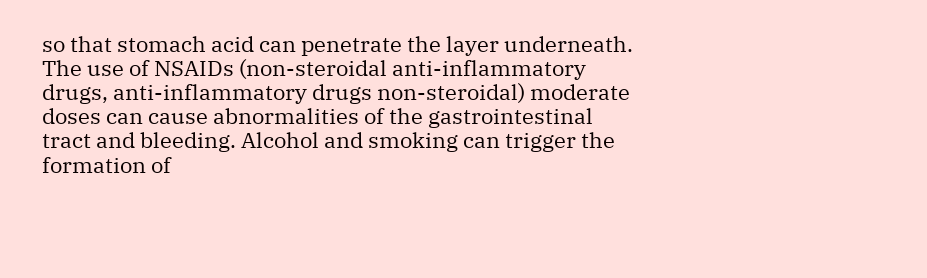so that stomach acid can penetrate the layer underneath.
The use of NSAIDs (non-steroidal anti-inflammatory drugs, anti-inflammatory drugs non-steroidal) moderate doses can cause abnormalities of the gastrointestinal tract and bleeding. Alcohol and smoking can trigger the formation of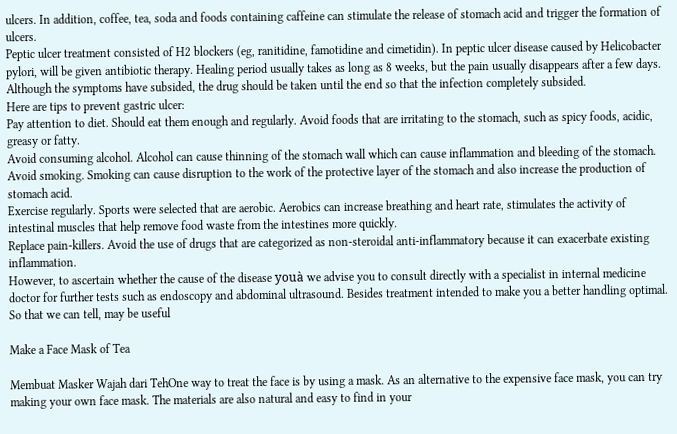ulcers. In addition, coffee, tea, soda and foods containing caffeine can stimulate the release of stomach acid and trigger the formation of ulcers.
Peptic ulcer treatment consisted of H2 blockers (eg, ranitidine, famotidine and cimetidin). In peptic ulcer disease caused by Helicobacter pylori, will be given antibiotic therapy. Healing period usually takes as long as 8 weeks, but the pain usually disappears after a few days. Although the symptoms have subsided, the drug should be taken until the end so that the infection completely subsided.
Here are tips to prevent gastric ulcer:
Pay attention to diet. Should eat them enough and regularly. Avoid foods that are irritating to the stomach, such as spicy foods, acidic, greasy or fatty.
Avoid consuming alcohol. Alcohol can cause thinning of the stomach wall which can cause inflammation and bleeding of the stomach.
Avoid smoking. Smoking can cause disruption to the work of the protective layer of the stomach and also increase the production of stomach acid.
Exercise regularly. Sports were selected that are aerobic. Aerobics can increase breathing and heart rate, stimulates the activity of intestinal muscles that help remove food waste from the intestines more quickly.
Replace pain-killers. Avoid the use of drugs that are categorized as non-steroidal anti-inflammatory because it can exacerbate existing inflammation.
However, to ascertain whether the cause of the disease youà we advise you to consult directly with a specialist in internal medicine doctor for further tests such as endoscopy and abdominal ultrasound. Besides treatment intended to make you a better handling optimal.
So that we can tell, may be useful

Make a Face Mask of Tea

Membuat Masker Wajah dari TehOne way to treat the face is by using a mask. As an alternative to the expensive face mask, you can try making your own face mask. The materials are also natural and easy to find in your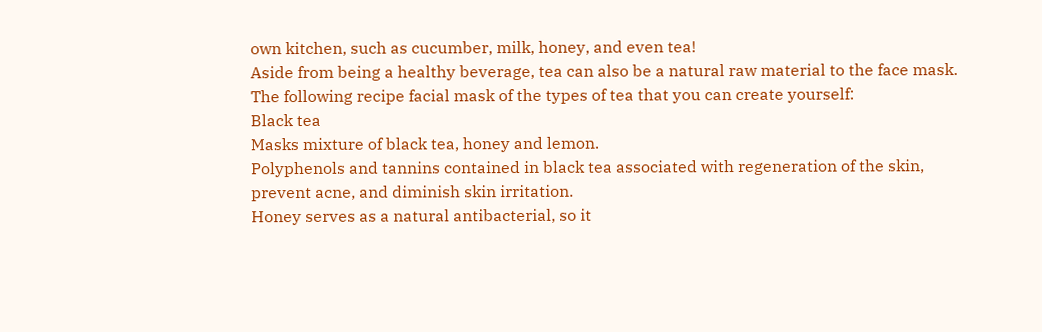own kitchen, such as cucumber, milk, honey, and even tea!
Aside from being a healthy beverage, tea can also be a natural raw material to the face mask. The following recipe facial mask of the types of tea that you can create yourself:
Black tea
Masks mixture of black tea, honey and lemon.
Polyphenols and tannins contained in black tea associated with regeneration of the skin, prevent acne, and diminish skin irritation.
Honey serves as a natural antibacterial, so it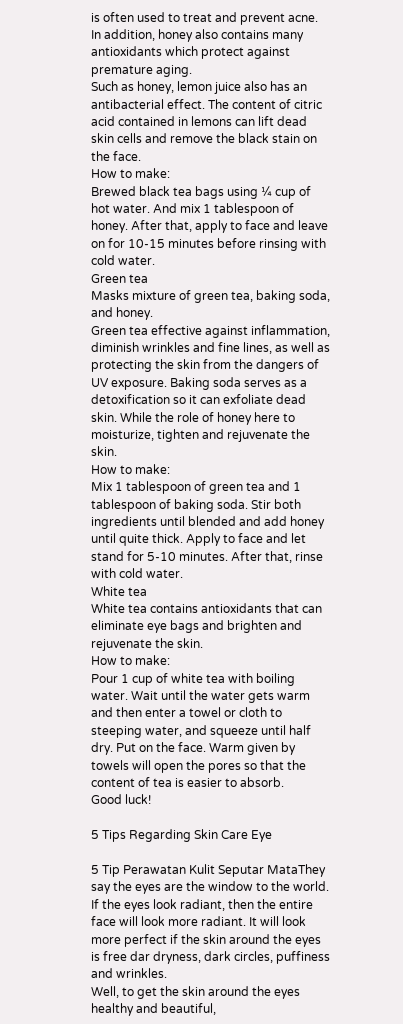is often used to treat and prevent acne. In addition, honey also contains many antioxidants which protect against premature aging.
Such as honey, lemon juice also has an antibacterial effect. The content of citric acid contained in lemons can lift dead skin cells and remove the black stain on the face.
How to make:
Brewed black tea bags using ¼ cup of hot water. And mix 1 tablespoon of honey. After that, apply to face and leave on for 10-15 minutes before rinsing with cold water.
Green tea
Masks mixture of green tea, baking soda, and honey.
Green tea effective against inflammation, diminish wrinkles and fine lines, as well as protecting the skin from the dangers of UV exposure. Baking soda serves as a detoxification so it can exfoliate dead skin. While the role of honey here to moisturize, tighten and rejuvenate the skin.
How to make:
Mix 1 tablespoon of green tea and 1 tablespoon of baking soda. Stir both ingredients until blended and add honey until quite thick. Apply to face and let stand for 5-10 minutes. After that, rinse with cold water.
White tea
White tea contains antioxidants that can eliminate eye bags and brighten and rejuvenate the skin.
How to make:
Pour 1 cup of white tea with boiling water. Wait until the water gets warm and then enter a towel or cloth to steeping water, and squeeze until half dry. Put on the face. Warm given by towels will open the pores so that the content of tea is easier to absorb.
Good luck!

5 Tips Regarding Skin Care Eye

5 Tip Perawatan Kulit Seputar MataThey say the eyes are the window to the world. If the eyes look radiant, then the entire face will look more radiant. It will look more perfect if the skin around the eyes is free dar dryness, dark circles, puffiness and wrinkles.
Well, to get the skin around the eyes healthy and beautiful,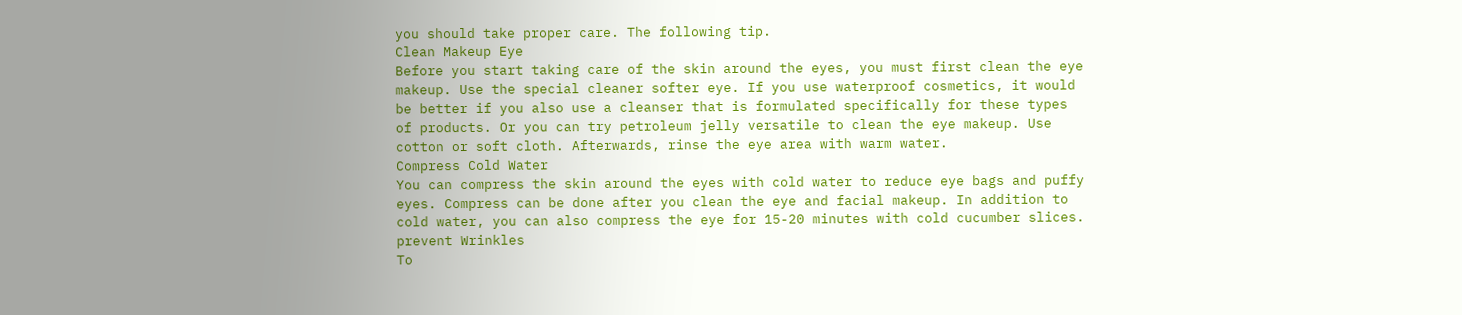you should take proper care. The following tip.
Clean Makeup Eye
Before you start taking care of the skin around the eyes, you must first clean the eye makeup. Use the special cleaner softer eye. If you use waterproof cosmetics, it would be better if you also use a cleanser that is formulated specifically for these types of products. Or you can try petroleum jelly versatile to clean the eye makeup. Use cotton or soft cloth. Afterwards, rinse the eye area with warm water.
Compress Cold Water
You can compress the skin around the eyes with cold water to reduce eye bags and puffy eyes. Compress can be done after you clean the eye and facial makeup. In addition to cold water, you can also compress the eye for 15-20 minutes with cold cucumber slices.
prevent Wrinkles
To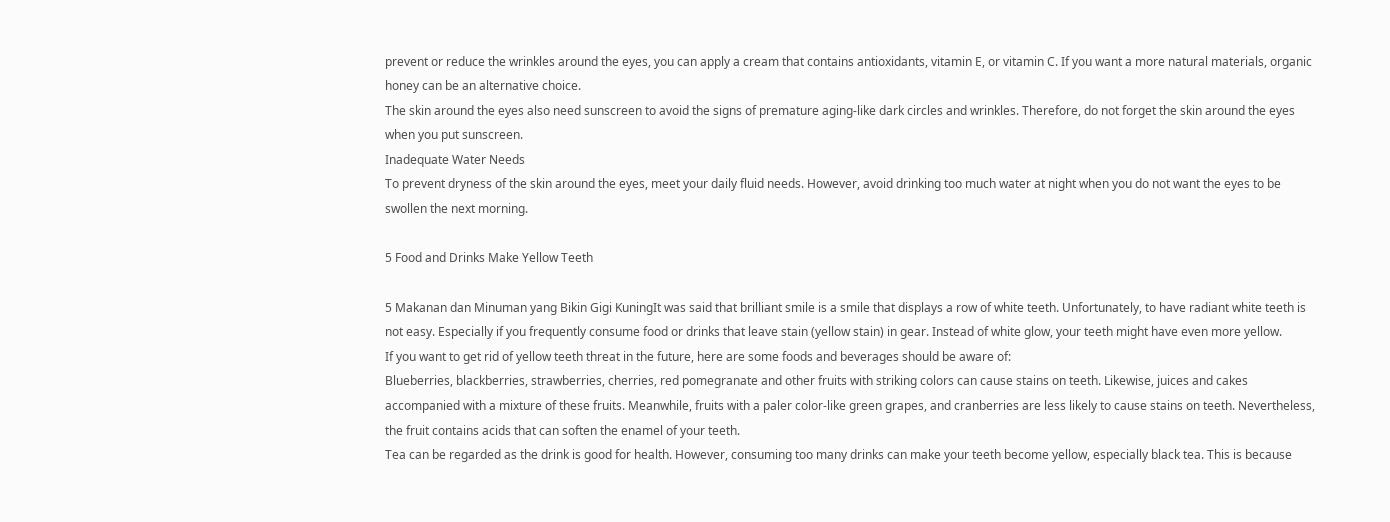prevent or reduce the wrinkles around the eyes, you can apply a cream that contains antioxidants, vitamin E, or vitamin C. If you want a more natural materials, organic honey can be an alternative choice.
The skin around the eyes also need sunscreen to avoid the signs of premature aging-like dark circles and wrinkles. Therefore, do not forget the skin around the eyes when you put sunscreen.
Inadequate Water Needs
To prevent dryness of the skin around the eyes, meet your daily fluid needs. However, avoid drinking too much water at night when you do not want the eyes to be swollen the next morning.

5 Food and Drinks Make Yellow Teeth

5 Makanan dan Minuman yang Bikin Gigi KuningIt was said that brilliant smile is a smile that displays a row of white teeth. Unfortunately, to have radiant white teeth is not easy. Especially if you frequently consume food or drinks that leave stain (yellow stain) in gear. Instead of white glow, your teeth might have even more yellow.
If you want to get rid of yellow teeth threat in the future, here are some foods and beverages should be aware of:
Blueberries, blackberries, strawberries, cherries, red pomegranate and other fruits with striking colors can cause stains on teeth. Likewise, juices and cakes accompanied with a mixture of these fruits. Meanwhile, fruits with a paler color-like green grapes, and cranberries are less likely to cause stains on teeth. Nevertheless, the fruit contains acids that can soften the enamel of your teeth.
Tea can be regarded as the drink is good for health. However, consuming too many drinks can make your teeth become yellow, especially black tea. This is because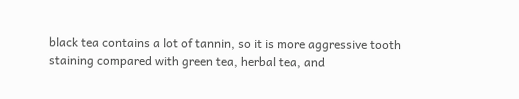black tea contains a lot of tannin, so it is more aggressive tooth staining compared with green tea, herbal tea, and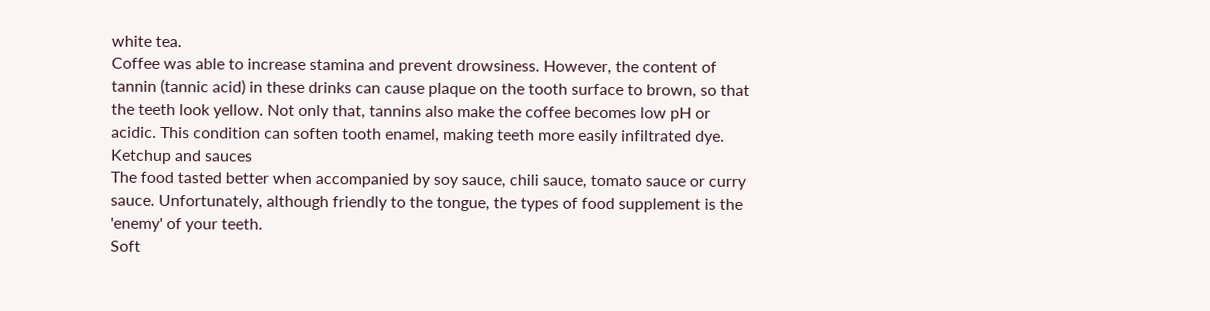white tea.
Coffee was able to increase stamina and prevent drowsiness. However, the content of tannin (tannic acid) in these drinks can cause plaque on the tooth surface to brown, so that the teeth look yellow. Not only that, tannins also make the coffee becomes low pH or acidic. This condition can soften tooth enamel, making teeth more easily infiltrated dye.
Ketchup and sauces
The food tasted better when accompanied by soy sauce, chili sauce, tomato sauce or curry sauce. Unfortunately, although friendly to the tongue, the types of food supplement is the 'enemy' of your teeth.
Soft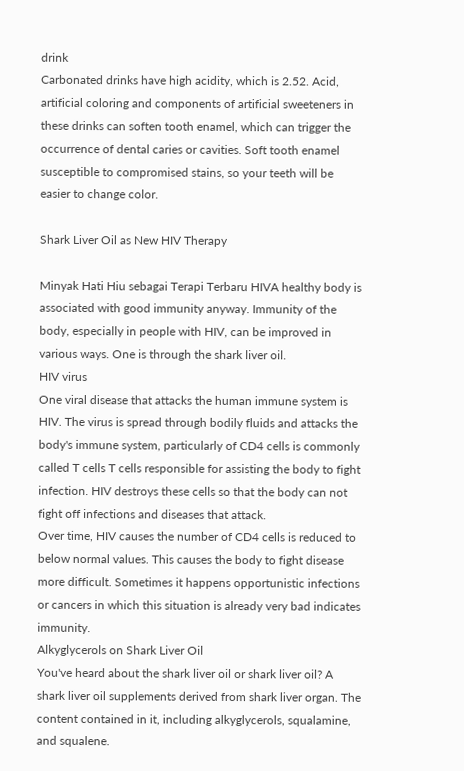drink
Carbonated drinks have high acidity, which is 2.52. Acid, artificial coloring and components of artificial sweeteners in these drinks can soften tooth enamel, which can trigger the occurrence of dental caries or cavities. Soft tooth enamel susceptible to compromised stains, so your teeth will be easier to change color.

Shark Liver Oil as New HIV Therapy

Minyak Hati Hiu sebagai Terapi Terbaru HIVA healthy body is associated with good immunity anyway. Immunity of the body, especially in people with HIV, can be improved in various ways. One is through the shark liver oil.
HIV virus
One viral disease that attacks the human immune system is HIV. The virus is spread through bodily fluids and attacks the body's immune system, particularly of CD4 cells is commonly called T cells T cells responsible for assisting the body to fight infection. HIV destroys these cells so that the body can not fight off infections and diseases that attack.
Over time, HIV causes the number of CD4 cells is reduced to below normal values. This causes the body to fight disease more difficult. Sometimes it happens opportunistic infections or cancers in which this situation is already very bad indicates immunity.
Alkyglycerols on Shark Liver Oil
You've heard about the shark liver oil or shark liver oil? A shark liver oil supplements derived from shark liver organ. The content contained in it, including alkyglycerols, squalamine, and squalene.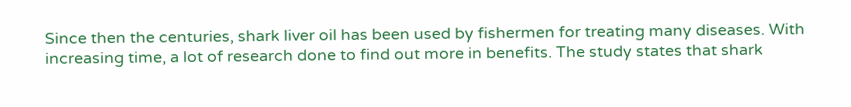Since then the centuries, shark liver oil has been used by fishermen for treating many diseases. With increasing time, a lot of research done to find out more in benefits. The study states that shark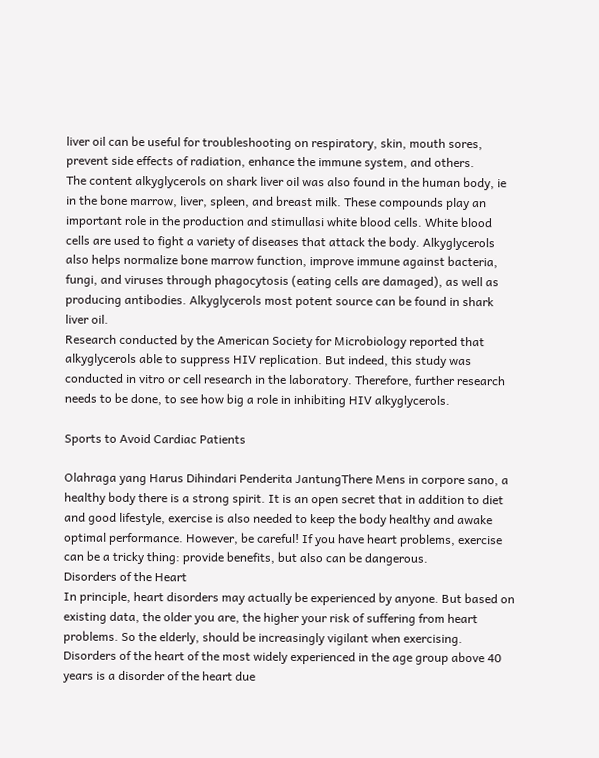liver oil can be useful for troubleshooting on respiratory, skin, mouth sores, prevent side effects of radiation, enhance the immune system, and others.
The content alkyglycerols on shark liver oil was also found in the human body, ie in the bone marrow, liver, spleen, and breast milk. These compounds play an important role in the production and stimullasi white blood cells. White blood cells are used to fight a variety of diseases that attack the body. Alkyglycerols also helps normalize bone marrow function, improve immune against bacteria, fungi, and viruses through phagocytosis (eating cells are damaged), as well as producing antibodies. Alkyglycerols most potent source can be found in shark liver oil.
Research conducted by the American Society for Microbiology reported that alkyglycerols able to suppress HIV replication. But indeed, this study was conducted in vitro or cell research in the laboratory. Therefore, further research needs to be done, to see how big a role in inhibiting HIV alkyglycerols.

Sports to Avoid Cardiac Patients

Olahraga yang Harus Dihindari Penderita JantungThere Mens in corpore sano, a healthy body there is a strong spirit. It is an open secret that in addition to diet and good lifestyle, exercise is also needed to keep the body healthy and awake optimal performance. However, be careful! If you have heart problems, exercise can be a tricky thing: provide benefits, but also can be dangerous.
Disorders of the Heart
In principle, heart disorders may actually be experienced by anyone. But based on existing data, the older you are, the higher your risk of suffering from heart problems. So the elderly, should be increasingly vigilant when exercising.
Disorders of the heart of the most widely experienced in the age group above 40 years is a disorder of the heart due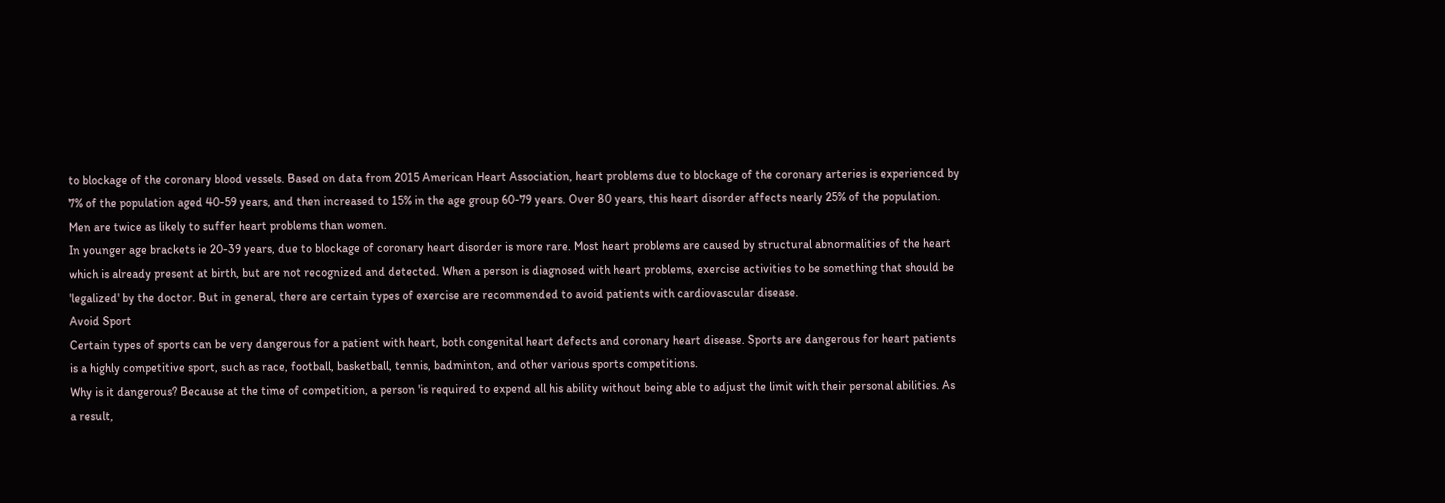to blockage of the coronary blood vessels. Based on data from 2015 American Heart Association, heart problems due to blockage of the coronary arteries is experienced by 7% of the population aged 40-59 years, and then increased to 15% in the age group 60-79 years. Over 80 years, this heart disorder affects nearly 25% of the population. Men are twice as likely to suffer heart problems than women.
In younger age brackets ie 20-39 years, due to blockage of coronary heart disorder is more rare. Most heart problems are caused by structural abnormalities of the heart which is already present at birth, but are not recognized and detected. When a person is diagnosed with heart problems, exercise activities to be something that should be 'legalized' by the doctor. But in general, there are certain types of exercise are recommended to avoid patients with cardiovascular disease.
Avoid Sport
Certain types of sports can be very dangerous for a patient with heart, both congenital heart defects and coronary heart disease. Sports are dangerous for heart patients is a highly competitive sport, such as race, football, basketball, tennis, badminton, and other various sports competitions.
Why is it dangerous? Because at the time of competition, a person 'is required to expend all his ability without being able to adjust the limit with their personal abilities. As a result,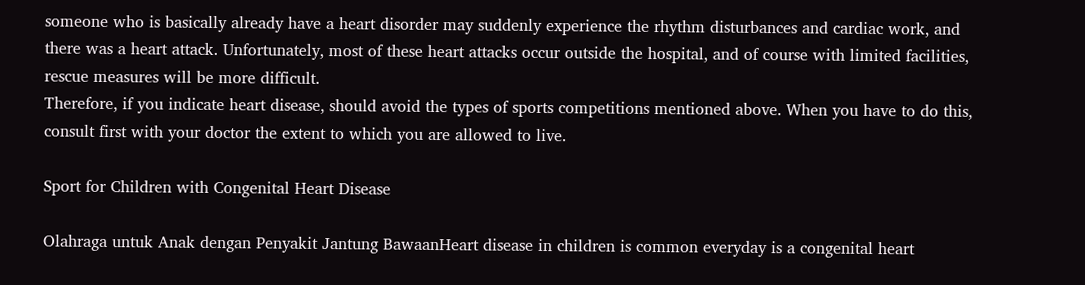someone who is basically already have a heart disorder may suddenly experience the rhythm disturbances and cardiac work, and there was a heart attack. Unfortunately, most of these heart attacks occur outside the hospital, and of course with limited facilities, rescue measures will be more difficult.
Therefore, if you indicate heart disease, should avoid the types of sports competitions mentioned above. When you have to do this, consult first with your doctor the extent to which you are allowed to live.

Sport for Children with Congenital Heart Disease

Olahraga untuk Anak dengan Penyakit Jantung BawaanHeart disease in children is common everyday is a congenital heart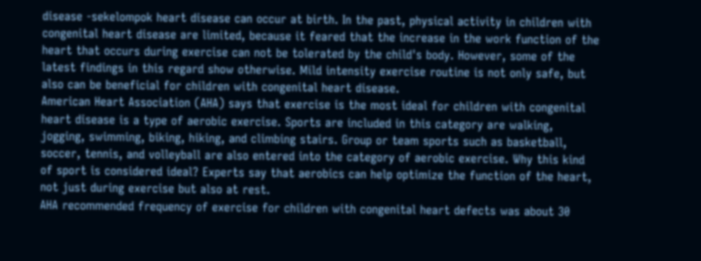disease -sekelompok heart disease can occur at birth. In the past, physical activity in children with congenital heart disease are limited, because it feared that the increase in the work function of the heart that occurs during exercise can not be tolerated by the child's body. However, some of the latest findings in this regard show otherwise. Mild intensity exercise routine is not only safe, but also can be beneficial for children with congenital heart disease.
American Heart Association (AHA) says that exercise is the most ideal for children with congenital heart disease is a type of aerobic exercise. Sports are included in this category are walking, jogging, swimming, biking, hiking, and climbing stairs. Group or team sports such as basketball, soccer, tennis, and volleyball are also entered into the category of aerobic exercise. Why this kind of sport is considered ideal? Experts say that aerobics can help optimize the function of the heart, not just during exercise but also at rest.
AHA recommended frequency of exercise for children with congenital heart defects was about 30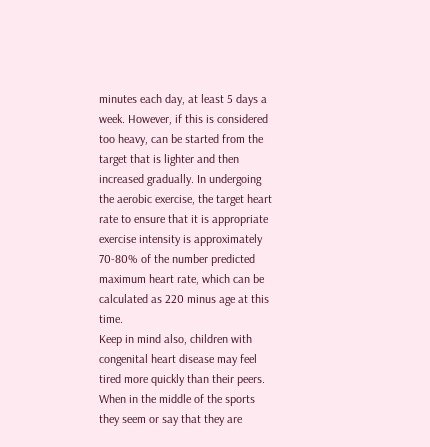minutes each day, at least 5 days a week. However, if this is considered too heavy, can be started from the target that is lighter and then increased gradually. In undergoing the aerobic exercise, the target heart rate to ensure that it is appropriate exercise intensity is approximately 70-80% of the number predicted maximum heart rate, which can be calculated as 220 minus age at this time.
Keep in mind also, children with congenital heart disease may feel tired more quickly than their peers. When in the middle of the sports they seem or say that they are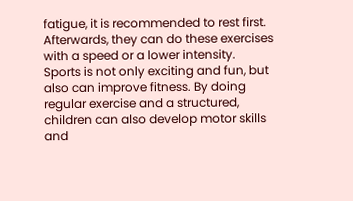fatigue, it is recommended to rest first. Afterwards, they can do these exercises with a speed or a lower intensity.
Sports is not only exciting and fun, but also can improve fitness. By doing regular exercise and a structured, children can also develop motor skills and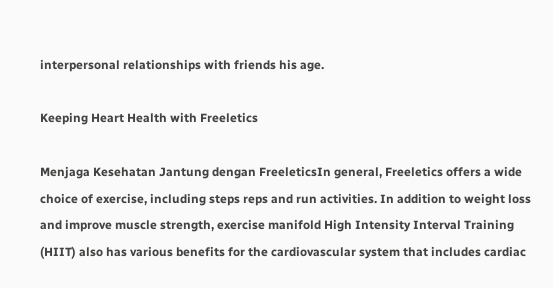interpersonal relationships with friends his age.

Keeping Heart Health with Freeletics

Menjaga Kesehatan Jantung dengan FreeleticsIn general, Freeletics offers a wide choice of exercise, including steps reps and run activities. In addition to weight loss and improve muscle strength, exercise manifold High Intensity Interval Training (HIIT) also has various benefits for the cardiovascular system that includes cardiac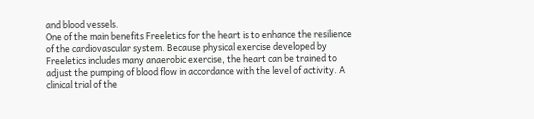and blood vessels.
One of the main benefits Freeletics for the heart is to enhance the resilience of the cardiovascular system. Because physical exercise developed by Freeletics includes many anaerobic exercise, the heart can be trained to adjust the pumping of blood flow in accordance with the level of activity. A clinical trial of the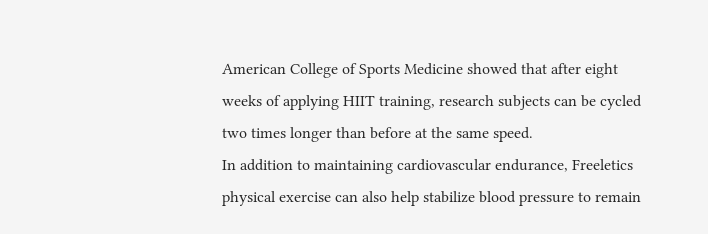American College of Sports Medicine showed that after eight weeks of applying HIIT training, research subjects can be cycled two times longer than before at the same speed.
In addition to maintaining cardiovascular endurance, Freeletics physical exercise can also help stabilize blood pressure to remain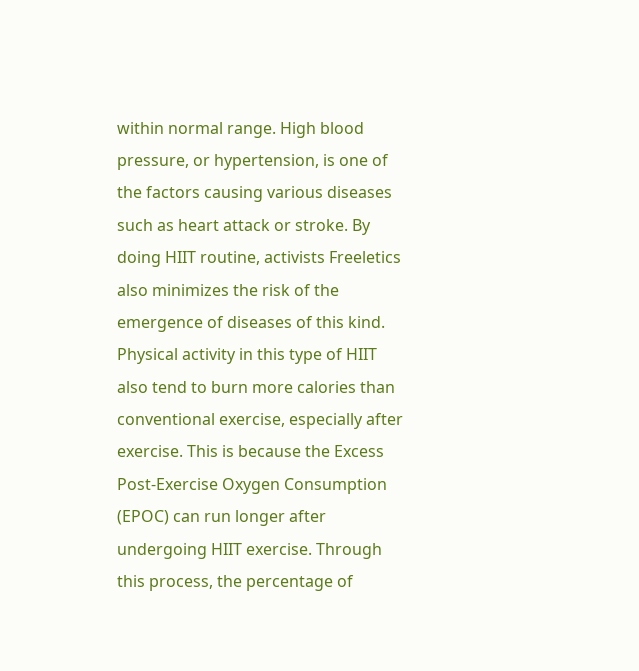within normal range. High blood pressure, or hypertension, is one of the factors causing various diseases such as heart attack or stroke. By doing HIIT routine, activists Freeletics also minimizes the risk of the emergence of diseases of this kind.
Physical activity in this type of HIIT also tend to burn more calories than conventional exercise, especially after exercise. This is because the Excess Post-Exercise Oxygen Consumption (EPOC) can run longer after undergoing HIIT exercise. Through this process, the percentage of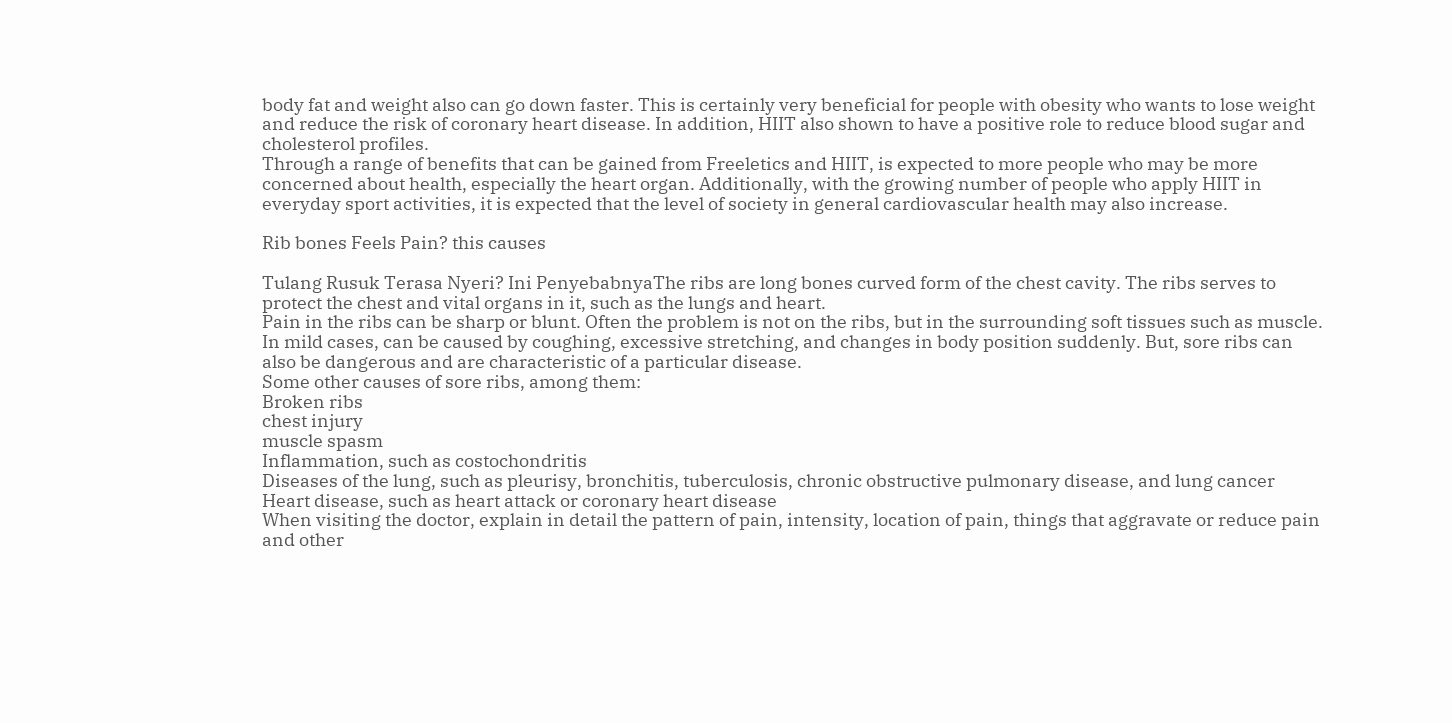body fat and weight also can go down faster. This is certainly very beneficial for people with obesity who wants to lose weight and reduce the risk of coronary heart disease. In addition, HIIT also shown to have a positive role to reduce blood sugar and cholesterol profiles.
Through a range of benefits that can be gained from Freeletics and HIIT, is expected to more people who may be more concerned about health, especially the heart organ. Additionally, with the growing number of people who apply HIIT in everyday sport activities, it is expected that the level of society in general cardiovascular health may also increase.

Rib bones Feels Pain? this causes

Tulang Rusuk Terasa Nyeri? Ini PenyebabnyaThe ribs are long bones curved form of the chest cavity. The ribs serves to protect the chest and vital organs in it, such as the lungs and heart.
Pain in the ribs can be sharp or blunt. Often the problem is not on the ribs, but in the surrounding soft tissues such as muscle. In mild cases, can be caused by coughing, excessive stretching, and changes in body position suddenly. But, sore ribs can also be dangerous and are characteristic of a particular disease.
Some other causes of sore ribs, among them:
Broken ribs
chest injury
muscle spasm
Inflammation, such as costochondritis
Diseases of the lung, such as pleurisy, bronchitis, tuberculosis, chronic obstructive pulmonary disease, and lung cancer
Heart disease, such as heart attack or coronary heart disease
When visiting the doctor, explain in detail the pattern of pain, intensity, location of pain, things that aggravate or reduce pain and other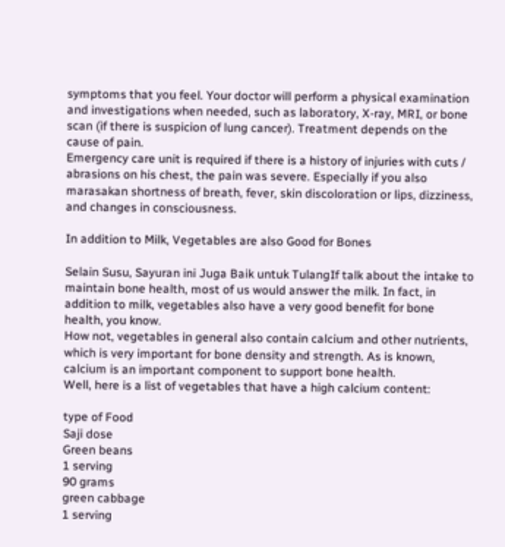symptoms that you feel. Your doctor will perform a physical examination and investigations when needed, such as laboratory, X-ray, MRI, or bone scan (if there is suspicion of lung cancer). Treatment depends on the cause of pain.
Emergency care unit is required if there is a history of injuries with cuts / abrasions on his chest, the pain was severe. Especially if you also marasakan shortness of breath, fever, skin discoloration or lips, dizziness, and changes in consciousness.

In addition to Milk, Vegetables are also Good for Bones

Selain Susu, Sayuran ini Juga Baik untuk TulangIf talk about the intake to maintain bone health, most of us would answer the milk. In fact, in addition to milk, vegetables also have a very good benefit for bone health, you know.
How not, vegetables in general also contain calcium and other nutrients, which is very important for bone density and strength. As is known, calcium is an important component to support bone health.
Well, here is a list of vegetables that have a high calcium content:

type of Food
Saji dose
Green beans
1 serving
90 grams
green cabbage
1 serving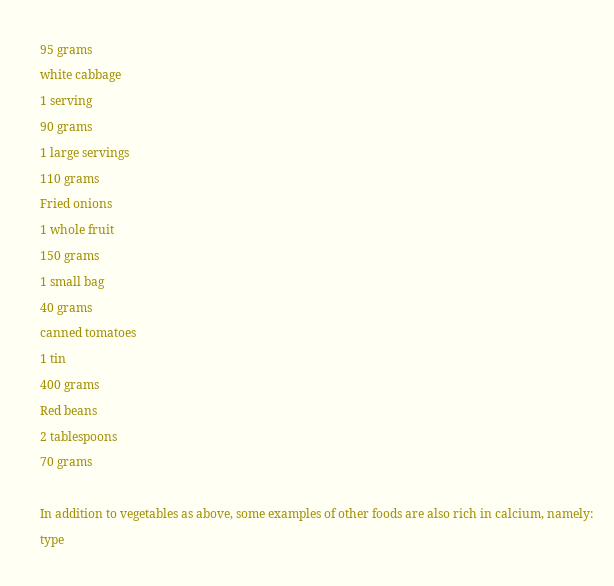95 grams
white cabbage
1 serving
90 grams
1 large servings
110 grams
Fried onions
1 whole fruit
150 grams
1 small bag
40 grams
canned tomatoes
1 tin
400 grams
Red beans
2 tablespoons
70 grams

In addition to vegetables as above, some examples of other foods are also rich in calcium, namely:
type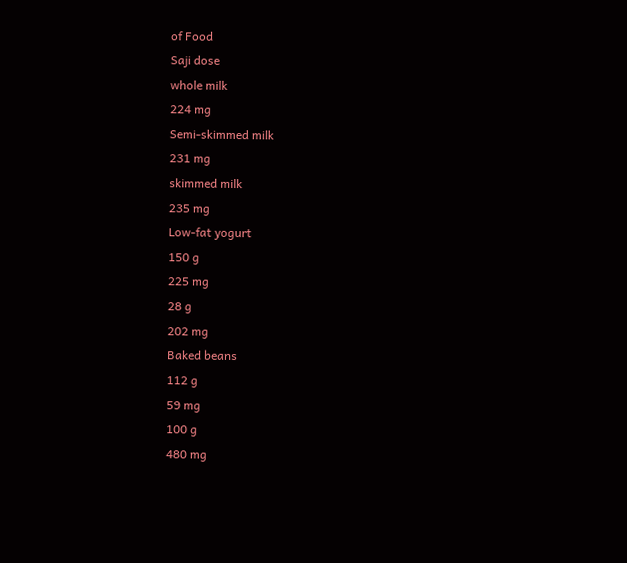of Food
Saji dose
whole milk
224 mg
Semi-skimmed milk
231 mg
skimmed milk
235 mg
Low-fat yogurt
150 g
225 mg
28 g
202 mg
Baked beans
112 g
59 mg
100 g
480 mg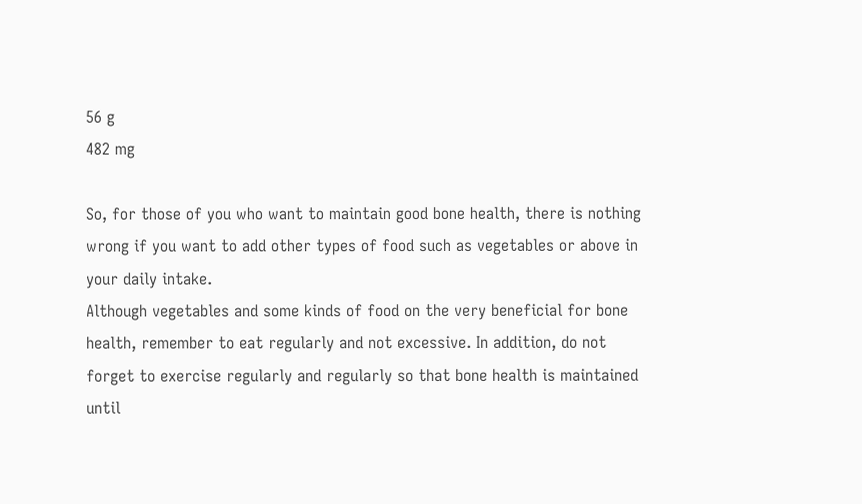56 g
482 mg

So, for those of you who want to maintain good bone health, there is nothing wrong if you want to add other types of food such as vegetables or above in your daily intake.
Although vegetables and some kinds of food on the very beneficial for bone health, remember to eat regularly and not excessive. In addition, do not forget to exercise regularly and regularly so that bone health is maintained until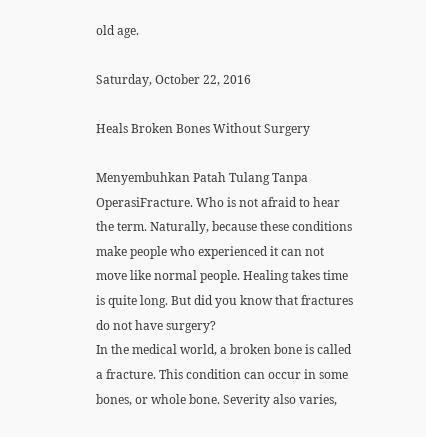old age.

Saturday, October 22, 2016

Heals Broken Bones Without Surgery

Menyembuhkan Patah Tulang Tanpa OperasiFracture. Who is not afraid to hear the term. Naturally, because these conditions make people who experienced it can not move like normal people. Healing takes time is quite long. But did you know that fractures do not have surgery?
In the medical world, a broken bone is called a fracture. This condition can occur in some bones, or whole bone. Severity also varies,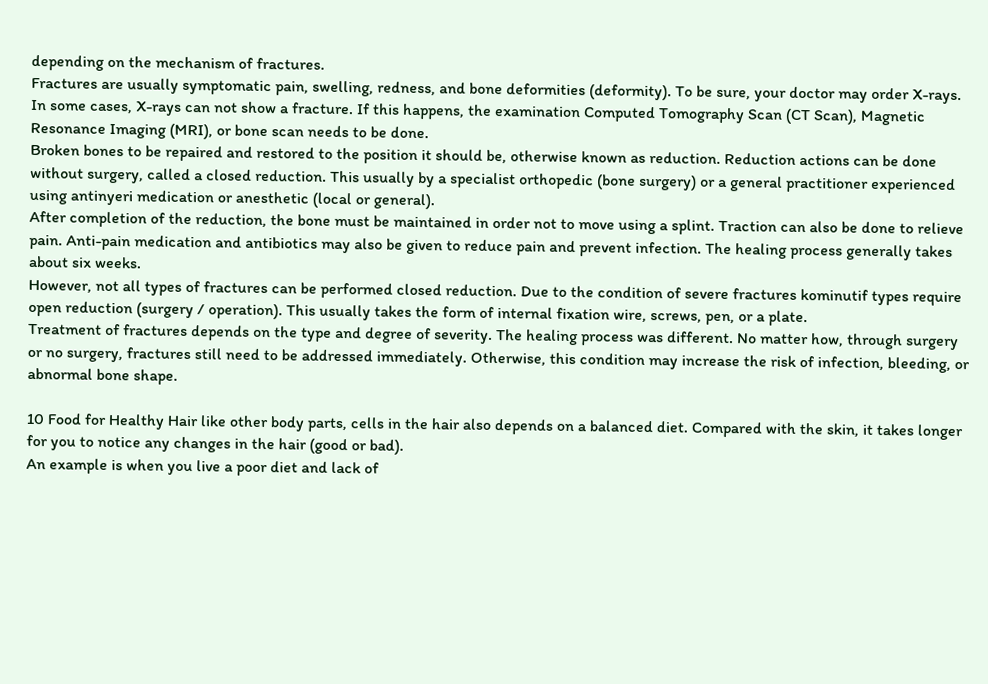depending on the mechanism of fractures.
Fractures are usually symptomatic pain, swelling, redness, and bone deformities (deformity). To be sure, your doctor may order X-rays. In some cases, X-rays can not show a fracture. If this happens, the examination Computed Tomography Scan (CT Scan), Magnetic Resonance Imaging (MRI), or bone scan needs to be done.
Broken bones to be repaired and restored to the position it should be, otherwise known as reduction. Reduction actions can be done without surgery, called a closed reduction. This usually by a specialist orthopedic (bone surgery) or a general practitioner experienced using antinyeri medication or anesthetic (local or general).
After completion of the reduction, the bone must be maintained in order not to move using a splint. Traction can also be done to relieve pain. Anti-pain medication and antibiotics may also be given to reduce pain and prevent infection. The healing process generally takes about six weeks.
However, not all types of fractures can be performed closed reduction. Due to the condition of severe fractures kominutif types require open reduction (surgery / operation). This usually takes the form of internal fixation wire, screws, pen, or a plate.
Treatment of fractures depends on the type and degree of severity. The healing process was different. No matter how, through surgery or no surgery, fractures still need to be addressed immediately. Otherwise, this condition may increase the risk of infection, bleeding, or abnormal bone shape.

10 Food for Healthy Hair like other body parts, cells in the hair also depends on a balanced diet. Compared with the skin, it takes longer for you to notice any changes in the hair (good or bad).
An example is when you live a poor diet and lack of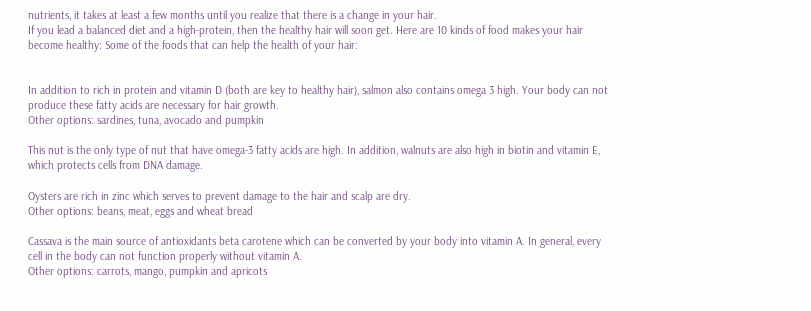nutrients, it takes at least a few months until you realize that there is a change in your hair.
If you lead a balanced diet and a high-protein, then the healthy hair will soon get. Here are 10 kinds of food makes your hair become healthy: Some of the foods that can help the health of your hair:


In addition to rich in protein and vitamin D (both are key to healthy hair), salmon also contains omega 3 high. Your body can not produce these fatty acids are necessary for hair growth.
Other options: sardines, tuna, avocado and pumpkin

This nut is the only type of nut that have omega-3 fatty acids are high. In addition, walnuts are also high in biotin and vitamin E, which protects cells from DNA damage.

Oysters are rich in zinc which serves to prevent damage to the hair and scalp are dry.
Other options: beans, meat, eggs and wheat bread

Cassava is the main source of antioxidants beta carotene which can be converted by your body into vitamin A. In general, every cell in the body can not function properly without vitamin A.
Other options: carrots, mango, pumpkin and apricots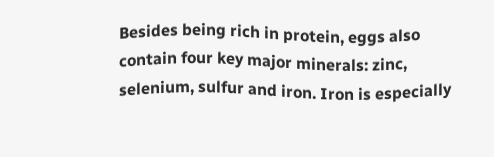Besides being rich in protein, eggs also contain four key major minerals: zinc, selenium, sulfur and iron. Iron is especially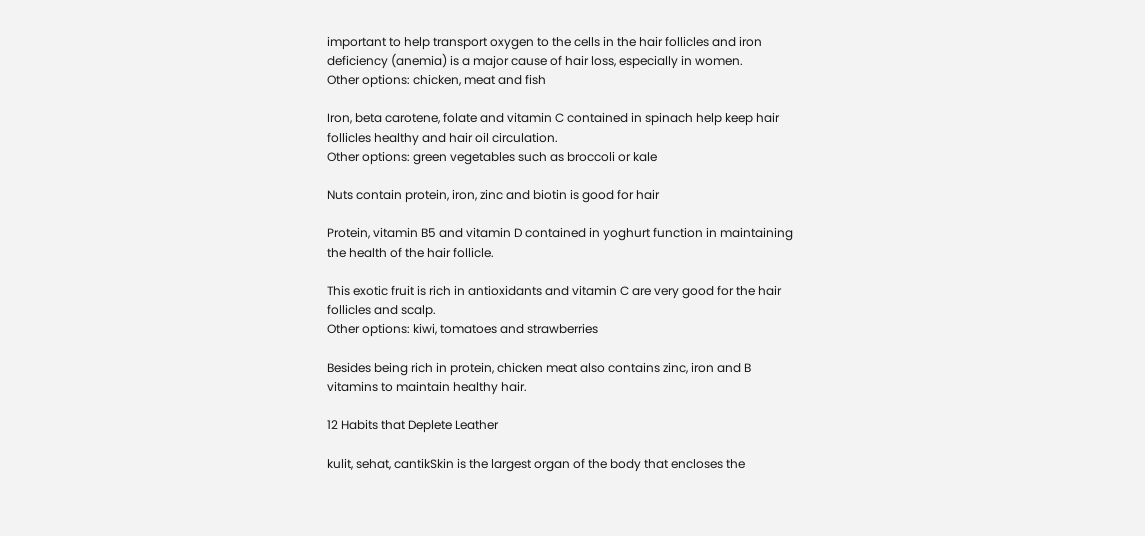important to help transport oxygen to the cells in the hair follicles and iron deficiency (anemia) is a major cause of hair loss, especially in women.
Other options: chicken, meat and fish

Iron, beta carotene, folate and vitamin C contained in spinach help keep hair follicles healthy and hair oil circulation.
Other options: green vegetables such as broccoli or kale

Nuts contain protein, iron, zinc and biotin is good for hair

Protein, vitamin B5 and vitamin D contained in yoghurt function in maintaining the health of the hair follicle.

This exotic fruit is rich in antioxidants and vitamin C are very good for the hair follicles and scalp.
Other options: kiwi, tomatoes and strawberries

Besides being rich in protein, chicken meat also contains zinc, iron and B vitamins to maintain healthy hair.

12 Habits that Deplete Leather

kulit, sehat, cantikSkin is the largest organ of the body that encloses the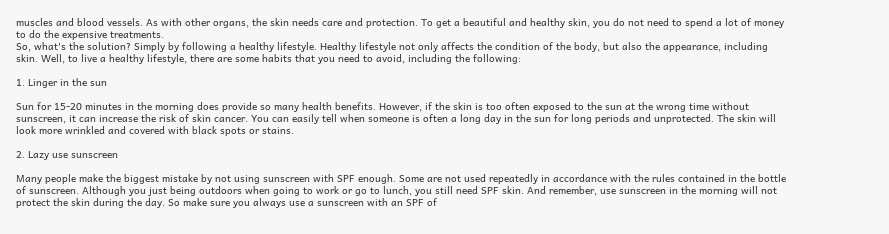muscles and blood vessels. As with other organs, the skin needs care and protection. To get a beautiful and healthy skin, you do not need to spend a lot of money to do the expensive treatments.
So, what's the solution? Simply by following a healthy lifestyle. Healthy lifestyle not only affects the condition of the body, but also the appearance, including skin. Well, to live a healthy lifestyle, there are some habits that you need to avoid, including the following:

1. Linger in the sun

Sun for 15-20 minutes in the morning does provide so many health benefits. However, if the skin is too often exposed to the sun at the wrong time without sunscreen, it can increase the risk of skin cancer. You can easily tell when someone is often a long day in the sun for long periods and unprotected. The skin will look more wrinkled and covered with black spots or stains.

2. Lazy use sunscreen

Many people make the biggest mistake by not using sunscreen with SPF enough. Some are not used repeatedly in accordance with the rules contained in the bottle of sunscreen. Although you just being outdoors when going to work or go to lunch, you still need SPF skin. And remember, use sunscreen in the morning will not protect the skin during the day. So make sure you always use a sunscreen with an SPF of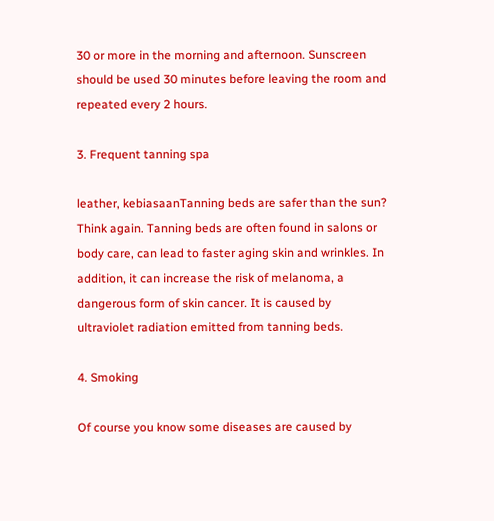30 or more in the morning and afternoon. Sunscreen should be used 30 minutes before leaving the room and repeated every 2 hours.

3. Frequent tanning spa

leather, kebiasaanTanning beds are safer than the sun? Think again. Tanning beds are often found in salons or body care, can lead to faster aging skin and wrinkles. In addition, it can increase the risk of melanoma, a dangerous form of skin cancer. It is caused by ultraviolet radiation emitted from tanning beds.

4. Smoking

Of course you know some diseases are caused by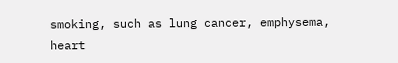smoking, such as lung cancer, emphysema, heart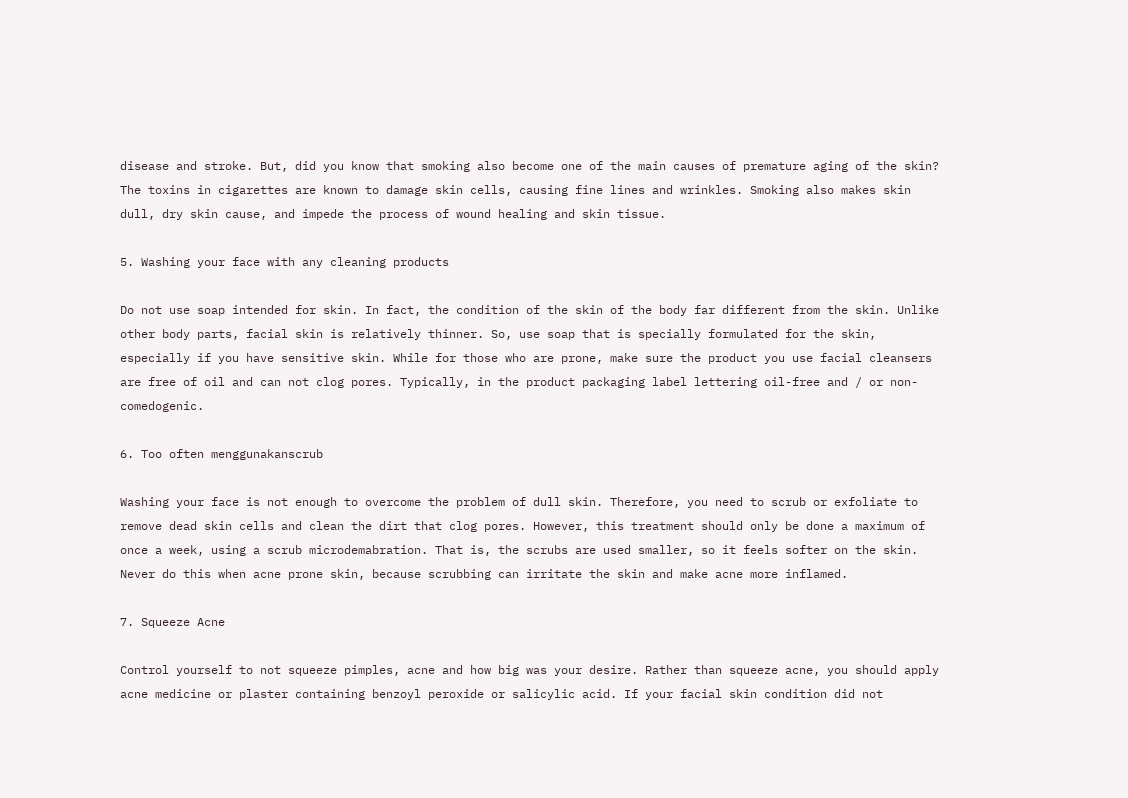disease and stroke. But, did you know that smoking also become one of the main causes of premature aging of the skin? The toxins in cigarettes are known to damage skin cells, causing fine lines and wrinkles. Smoking also makes skin dull, dry skin cause, and impede the process of wound healing and skin tissue.

5. Washing your face with any cleaning products

Do not use soap intended for skin. In fact, the condition of the skin of the body far different from the skin. Unlike other body parts, facial skin is relatively thinner. So, use soap that is specially formulated for the skin, especially if you have sensitive skin. While for those who are prone, make sure the product you use facial cleansers are free of oil and can not clog pores. Typically, in the product packaging label lettering oil-free and / or non-comedogenic.

6. Too often menggunakanscrub

Washing your face is not enough to overcome the problem of dull skin. Therefore, you need to scrub or exfoliate to remove dead skin cells and clean the dirt that clog pores. However, this treatment should only be done a maximum of once a week, using a scrub microdemabration. That is, the scrubs are used smaller, so it feels softer on the skin. Never do this when acne prone skin, because scrubbing can irritate the skin and make acne more inflamed.

7. Squeeze Acne

Control yourself to not squeeze pimples, acne and how big was your desire. Rather than squeeze acne, you should apply acne medicine or plaster containing benzoyl peroxide or salicylic acid. If your facial skin condition did not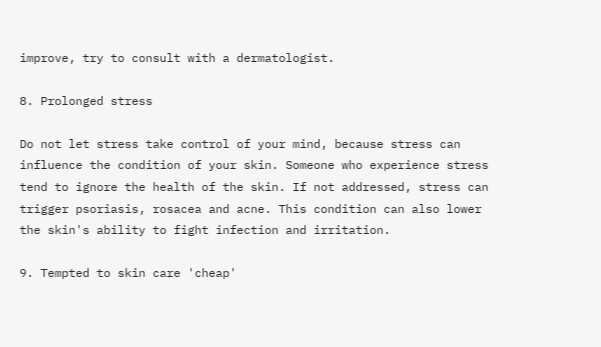improve, try to consult with a dermatologist.

8. Prolonged stress

Do not let stress take control of your mind, because stress can influence the condition of your skin. Someone who experience stress tend to ignore the health of the skin. If not addressed, stress can trigger psoriasis, rosacea and acne. This condition can also lower the skin's ability to fight infection and irritation.

9. Tempted to skin care 'cheap'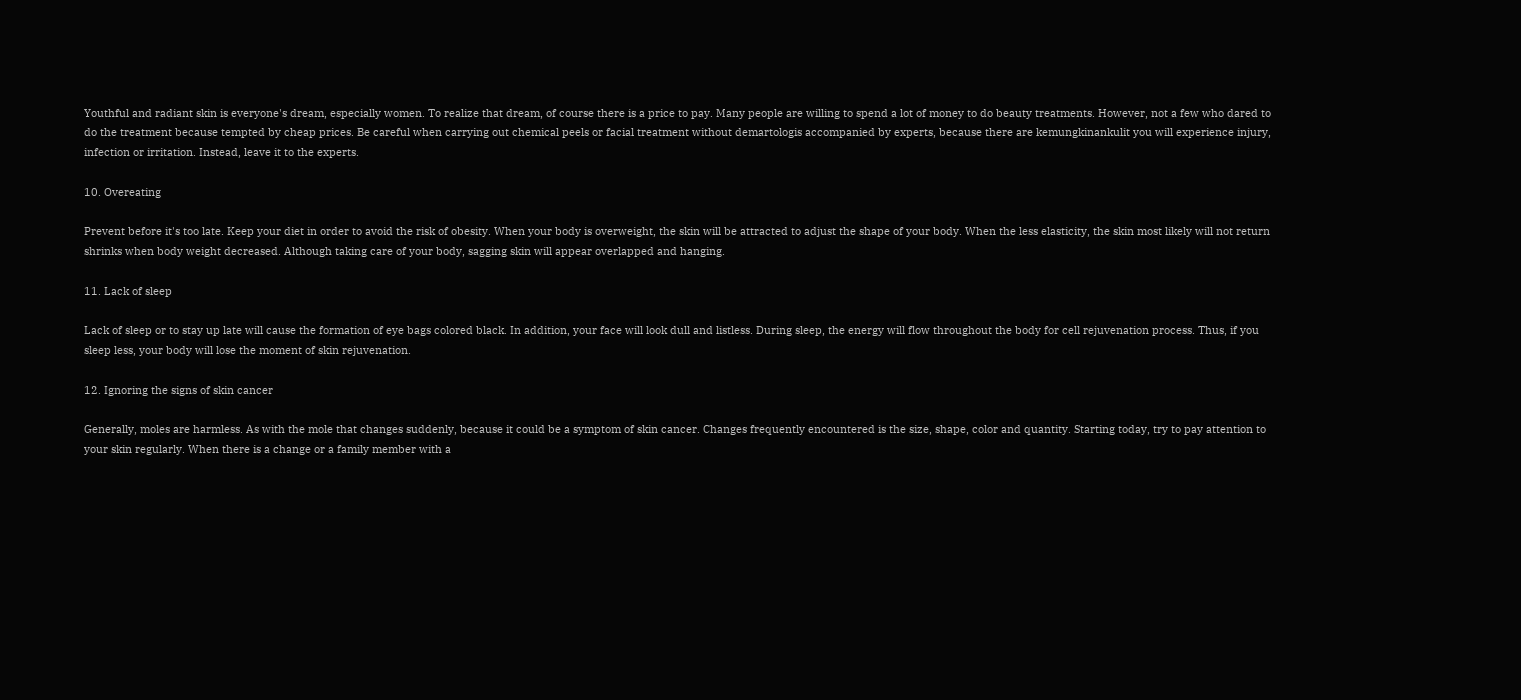Youthful and radiant skin is everyone's dream, especially women. To realize that dream, of course there is a price to pay. Many people are willing to spend a lot of money to do beauty treatments. However, not a few who dared to do the treatment because tempted by cheap prices. Be careful when carrying out chemical peels or facial treatment without demartologis accompanied by experts, because there are kemungkinankulit you will experience injury, infection or irritation. Instead, leave it to the experts.

10. Overeating

Prevent before it's too late. Keep your diet in order to avoid the risk of obesity. When your body is overweight, the skin will be attracted to adjust the shape of your body. When the less elasticity, the skin most likely will not return shrinks when body weight decreased. Although taking care of your body, sagging skin will appear overlapped and hanging.

11. Lack of sleep

Lack of sleep or to stay up late will cause the formation of eye bags colored black. In addition, your face will look dull and listless. During sleep, the energy will flow throughout the body for cell rejuvenation process. Thus, if you sleep less, your body will lose the moment of skin rejuvenation.

12. Ignoring the signs of skin cancer

Generally, moles are harmless. As with the mole that changes suddenly, because it could be a symptom of skin cancer. Changes frequently encountered is the size, shape, color and quantity. Starting today, try to pay attention to your skin regularly. When there is a change or a family member with a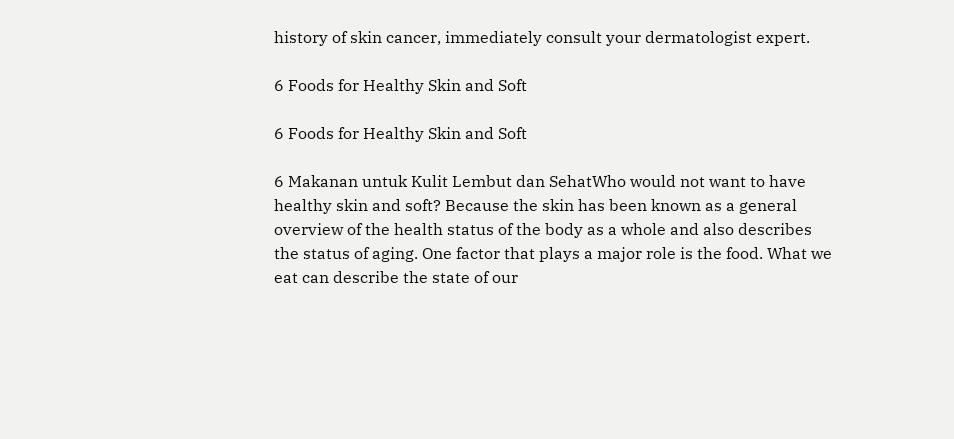history of skin cancer, immediately consult your dermatologist expert.

6 Foods for Healthy Skin and Soft

6 Foods for Healthy Skin and Soft

6 Makanan untuk Kulit Lembut dan SehatWho would not want to have healthy skin and soft? Because the skin has been known as a general overview of the health status of the body as a whole and also describes the status of aging. One factor that plays a major role is the food. What we eat can describe the state of our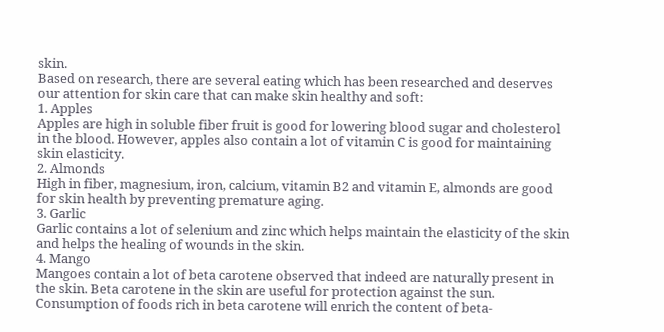skin.
Based on research, there are several eating which has been researched and deserves our attention for skin care that can make skin healthy and soft:
1. Apples
Apples are high in soluble fiber fruit is good for lowering blood sugar and cholesterol in the blood. However, apples also contain a lot of vitamin C is good for maintaining skin elasticity.
2. Almonds
High in fiber, magnesium, iron, calcium, vitamin B2 and vitamin E, almonds are good for skin health by preventing premature aging.
3. Garlic
Garlic contains a lot of selenium and zinc which helps maintain the elasticity of the skin and helps the healing of wounds in the skin.
4. Mango
Mangoes contain a lot of beta carotene observed that indeed are naturally present in the skin. Beta carotene in the skin are useful for protection against the sun. Consumption of foods rich in beta carotene will enrich the content of beta-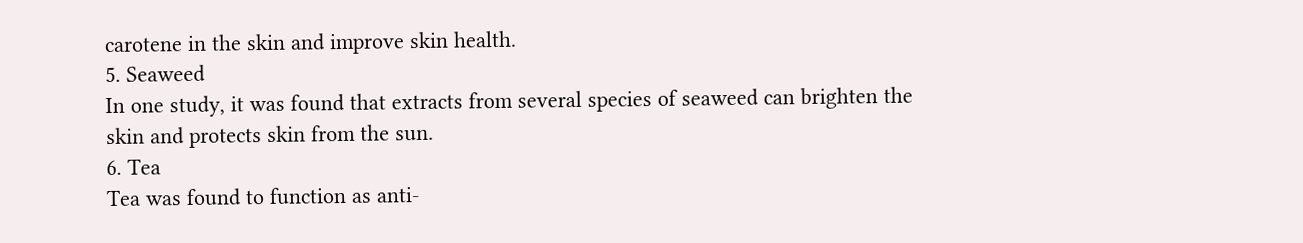carotene in the skin and improve skin health.
5. Seaweed
In one study, it was found that extracts from several species of seaweed can brighten the skin and protects skin from the sun.
6. Tea
Tea was found to function as anti-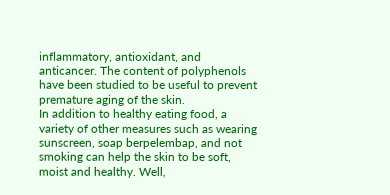inflammatory, antioxidant, and anticancer. The content of polyphenols have been studied to be useful to prevent premature aging of the skin.
In addition to healthy eating food, a variety of other measures such as wearing sunscreen, soap berpelembap, and not smoking can help the skin to be soft, moist and healthy. Well,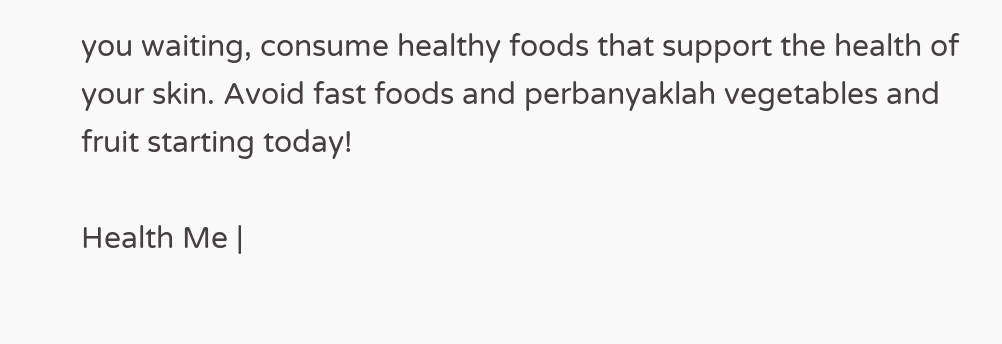you waiting, consume healthy foods that support the health of your skin. Avoid fast foods and perbanyaklah vegetables and fruit starting today!

Health Me |